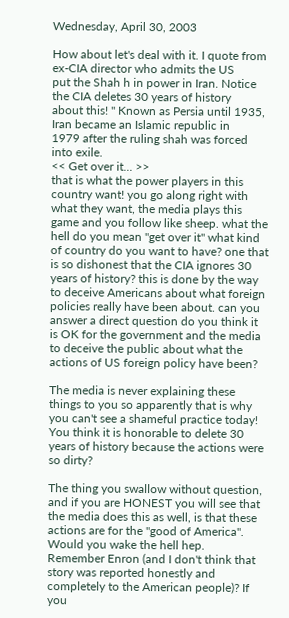Wednesday, April 30, 2003

How about let's deal with it. I quote from ex-CIA director who admits the US
put the Shah h in power in Iran. Notice the CIA deletes 30 years of history
about this! " Known as Persia until 1935, Iran became an Islamic republic in
1979 after the ruling shah was forced into exile.
<< Get over it... >>
that is what the power players in this country want! you go along right with what they want, the media plays this game and you follow like sheep. what the hell do you mean "get over it" what kind of country do you want to have? one that is so dishonest that the CIA ignores 30 years of history? this is done by the way to deceive Americans about what foreign policies really have been about. can you answer a direct question do you think it is OK for the government and the media to deceive the public about what the actions of US foreign policy have been?

The media is never explaining these things to you so apparently that is why you can't see a shameful practice today! You think it is honorable to delete 30 years of history because the actions were so dirty?

The thing you swallow without question, and if you are HONEST you will see that the media does this as well, is that these actions are for the "good of America". Would you wake the hell hep.
Remember Enron (and I don't think that story was reported honestly and completely to the American people)? If you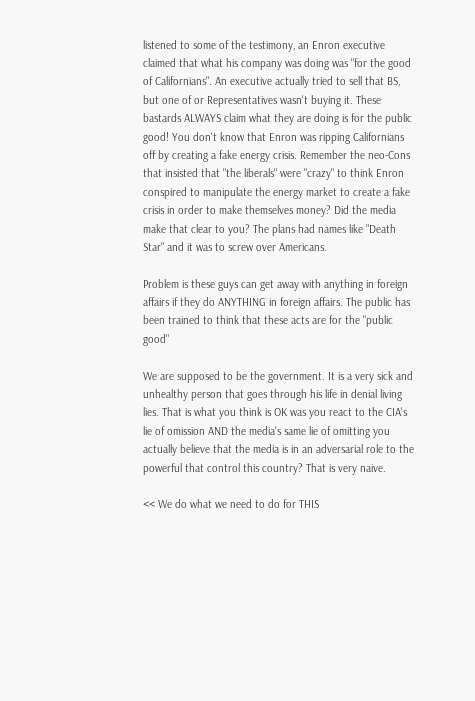listened to some of the testimony, an Enron executive claimed that what his company was doing was "for the good of Californians". An executive actually tried to sell that BS, but one of or Representatives wasn't buying it. These bastards ALWAYS claim what they are doing is for the public good! You don't know that Enron was ripping Californians off by creating a fake energy crisis. Remember the neo-Cons that insisted that "the liberals" were "crazy" to think Enron conspired to manipulate the energy market to create a fake crisis in order to make themselves money? Did the media make that clear to you? The plans had names like "Death Star" and it was to screw over Americans.

Problem is these guys can get away with anything in foreign affairs if they do ANYTHING in foreign affairs. The public has been trained to think that these acts are for the "public good"

We are supposed to be the government. It is a very sick and unhealthy person that goes through his life in denial living lies. That is what you think is OK was you react to the CIA's lie of omission AND the media's same lie of omitting you actually believe that the media is in an adversarial role to the powerful that control this country? That is very naive.

<< We do what we need to do for THIS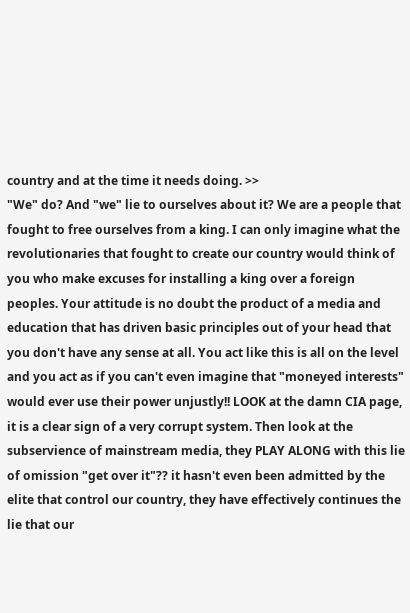country and at the time it needs doing. >>
"We" do? And "we" lie to ourselves about it? We are a people that fought to free ourselves from a king. I can only imagine what the revolutionaries that fought to create our country would think of you who make excuses for installing a king over a foreign peoples. Your attitude is no doubt the product of a media and education that has driven basic principles out of your head that you don't have any sense at all. You act like this is all on the level and you act as if you can't even imagine that "moneyed interests" would ever use their power unjustly!! LOOK at the damn CIA page, it is a clear sign of a very corrupt system. Then look at the subservience of mainstream media, they PLAY ALONG with this lie of omission "get over it"?? it hasn't even been admitted by the elite that control our country, they have effectively continues the lie that our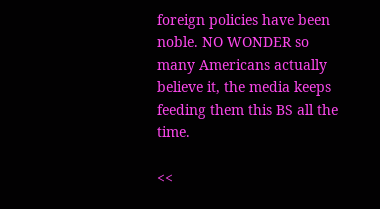foreign policies have been noble. NO WONDER so many Americans actually believe it, the media keeps feeding them this BS all the time.

<<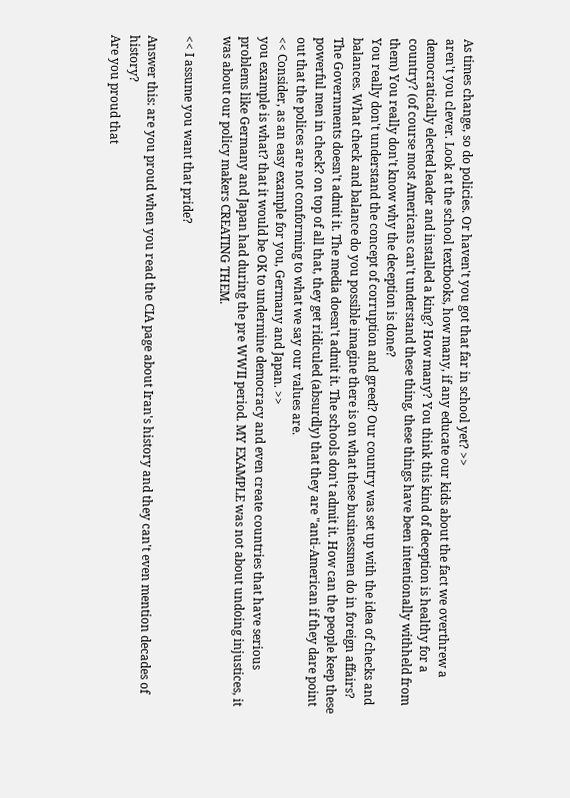As times change, so do policies. Or haven't you got that far in school yet? >>
aren't you clever. Look at the school textbooks, how many, if any educate our kids about the fact we overthrew a democratically elected leader and installed a king? How many? You think this kind of deception is healthy for a country? (of course most Americans can't understand these thing, these things have been intentionally withheld from them) You really don't know why the deception is done?
You really don't understand the concept of corruption and greed? Our country was set up with the idea of checks and balances. What check and balance do you possible imagine there is on what these businessmen do in foreign affairs? The Governments doesn't admit it. The media doesn't admit it. The schools don't admit it. How can the people keep these powerful men in check? on top of all that, they get ridiculed (absurdly) that they are "anti-American if they dare point out that the polices are not conforming to what we say our values are.
<< Consider, as an easy example for you, Germany and Japan. >>
you example is what? that it would be OK to undermine democracy and even create countries that have serious problems like Germany and Japan had during the pre WWII period. MY EXAMPLE was not about undoing injustices, it was about our policy makers CREATING THEM.

<< I assume you want that pride?

Answer this: are you proud when you read the CIA page about Iran's history and they can't even mention decades of history?
Are you proud that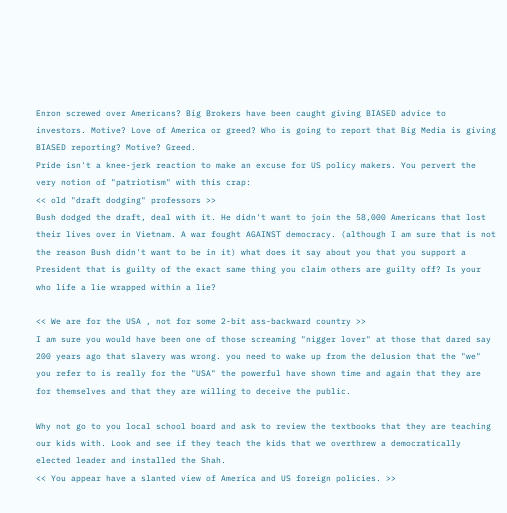Enron screwed over Americans? Big Brokers have been caught giving BIASED advice to investors. Motive? Love of America or greed? Who is going to report that Big Media is giving BIASED reporting? Motive? Greed.
Pride isn't a knee-jerk reaction to make an excuse for US policy makers. You pervert the very notion of "patriotism" with this crap:
<< old "draft dodging" professors >>
Bush dodged the draft, deal with it. He didn't want to join the 58,000 Americans that lost their lives over in Vietnam. A war fought AGAINST democracy. (although I am sure that is not the reason Bush didn't want to be in it) what does it say about you that you support a President that is guilty of the exact same thing you claim others are guilty off? Is your who life a lie wrapped within a lie?

<< We are for the USA , not for some 2-bit ass-backward country >>
I am sure you would have been one of those screaming "nigger lover" at those that dared say 200 years ago that slavery was wrong. you need to wake up from the delusion that the "we" you refer to is really for the "USA" the powerful have shown time and again that they are for themselves and that they are willing to deceive the public.

Why not go to you local school board and ask to review the textbooks that they are teaching our kids with. Look and see if they teach the kids that we overthrew a democratically elected leader and installed the Shah.
<< You appear have a slanted view of America and US foreign policies. >>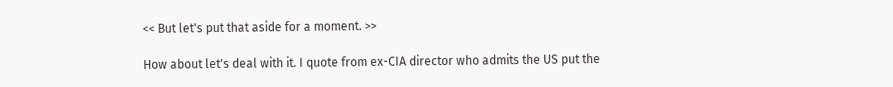<< But let's put that aside for a moment. >>

How about let's deal with it. I quote from ex-CIA director who admits the US put the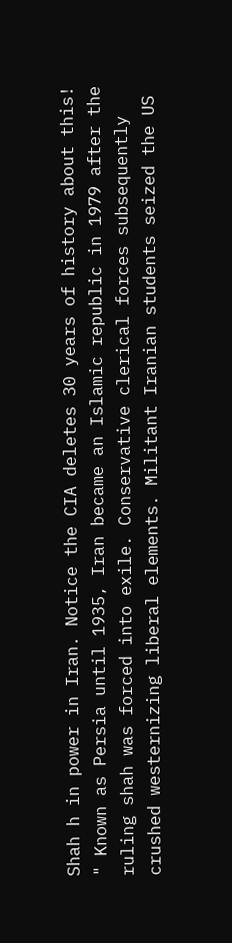Shah h in power in Iran. Notice the CIA deletes 30 years of history about this! " Known as Persia until 1935, Iran became an Islamic republic in 1979 after the ruling shah was forced into exile. Conservative clerical forces subsequently crushed westernizing liberal elements. Militant Iranian students seized the US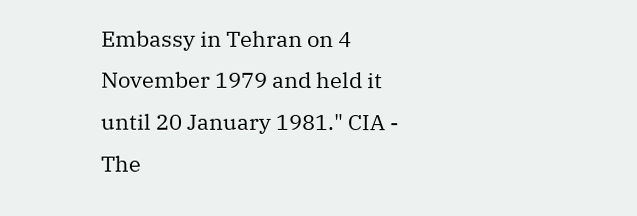Embassy in Tehran on 4 November 1979 and held it until 20 January 1981." CIA - The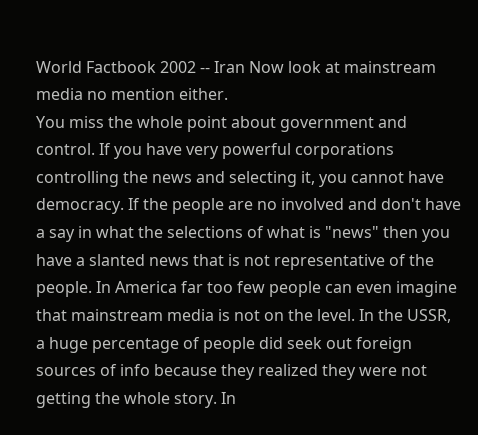World Factbook 2002 -- Iran Now look at mainstream media no mention either.
You miss the whole point about government and control. If you have very powerful corporations controlling the news and selecting it, you cannot have democracy. If the people are no involved and don't have a say in what the selections of what is "news" then you have a slanted news that is not representative of the people. In America far too few people can even imagine that mainstream media is not on the level. In the USSR, a huge percentage of people did seek out foreign sources of info because they realized they were not getting the whole story. In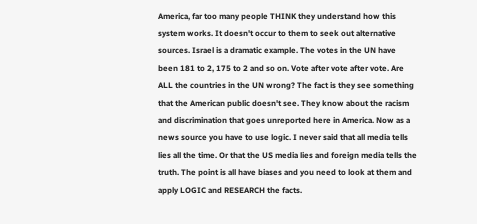America, far too many people THINK they understand how this system works. It doesn't occur to them to seek out alternative sources. Israel is a dramatic example. The votes in the UN have been 181 to 2, 175 to 2 and so on. Vote after vote after vote. Are ALL the countries in the UN wrong? The fact is they see something that the American public doesn't see. They know about the racism and discrimination that goes unreported here in America. Now as a news source you have to use logic. I never said that all media tells lies all the time. Or that the US media lies and foreign media tells the truth. The point is all have biases and you need to look at them and apply LOGIC and RESEARCH the facts.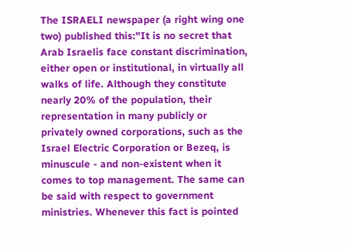The ISRAELI newspaper (a right wing one two) published this:"It is no secret that Arab Israelis face constant discrimination, either open or institutional, in virtually all walks of life. Although they constitute nearly 20% of the population, their representation in many publicly or privately owned corporations, such as the Israel Electric Corporation or Bezeq, is minuscule - and non-existent when it comes to top management. The same can be said with respect to government ministries. Whenever this fact is pointed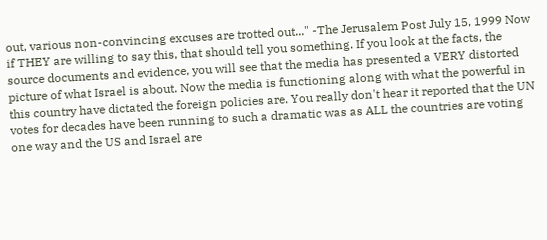out, various non-convincing excuses are trotted out..." -The Jerusalem Post July 15, 1999 Now if THEY are willing to say this, that should tell you something. If you look at the facts, the source documents and evidence, you will see that the media has presented a VERY distorted picture of what Israel is about. Now the media is functioning along with what the powerful in this country have dictated the foreign policies are. You really don't hear it reported that the UN votes for decades have been running to such a dramatic was as ALL the countries are voting one way and the US and Israel are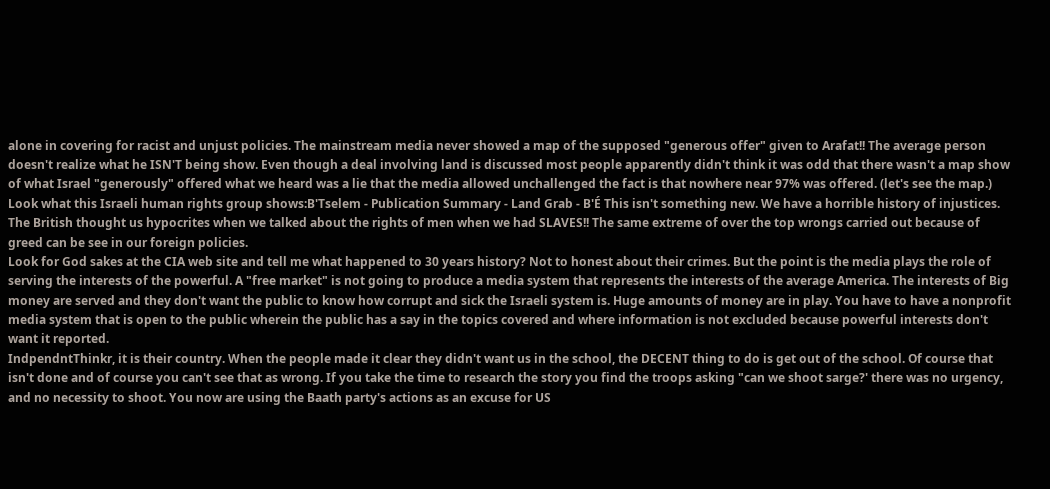alone in covering for racist and unjust policies. The mainstream media never showed a map of the supposed "generous offer" given to Arafat!! The average person doesn't realize what he ISN'T being show. Even though a deal involving land is discussed most people apparently didn't think it was odd that there wasn't a map show of what Israel "generously" offered what we heard was a lie that the media allowed unchallenged the fact is that nowhere near 97% was offered. (let's see the map.) Look what this Israeli human rights group shows:B'Tselem - Publication Summary - Land Grab - B'É This isn't something new. We have a horrible history of injustices. The British thought us hypocrites when we talked about the rights of men when we had SLAVES!! The same extreme of over the top wrongs carried out because of greed can be see in our foreign policies.
Look for God sakes at the CIA web site and tell me what happened to 30 years history? Not to honest about their crimes. But the point is the media plays the role of serving the interests of the powerful. A "free market" is not going to produce a media system that represents the interests of the average America. The interests of Big money are served and they don't want the public to know how corrupt and sick the Israeli system is. Huge amounts of money are in play. You have to have a nonprofit media system that is open to the public wherein the public has a say in the topics covered and where information is not excluded because powerful interests don't want it reported.
IndpendntThinkr, it is their country. When the people made it clear they didn't want us in the school, the DECENT thing to do is get out of the school. Of course that isn't done and of course you can't see that as wrong. If you take the time to research the story you find the troops asking "can we shoot sarge?' there was no urgency, and no necessity to shoot. You now are using the Baath party's actions as an excuse for US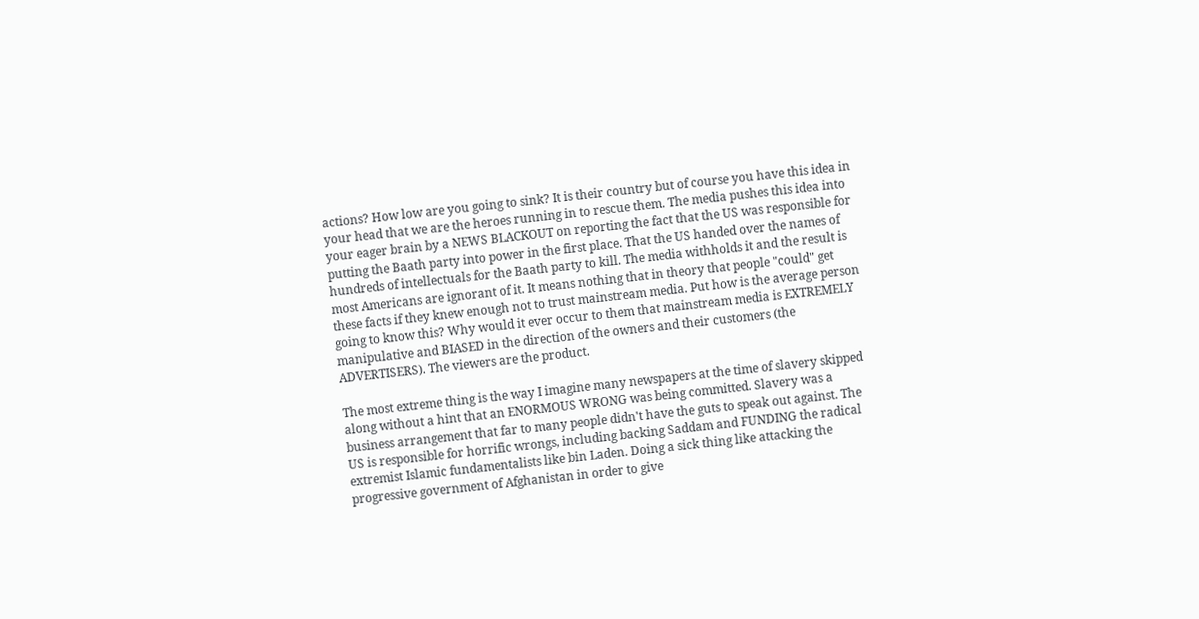actions? How low are you going to sink? It is their country but of course you have this idea in your head that we are the heroes running in to rescue them. The media pushes this idea into your eager brain by a NEWS BLACKOUT on reporting the fact that the US was responsible for putting the Baath party into power in the first place. That the US handed over the names of hundreds of intellectuals for the Baath party to kill. The media withholds it and the result is most Americans are ignorant of it. It means nothing that in theory that people "could" get these facts if they knew enough not to trust mainstream media. Put how is the average person going to know this? Why would it ever occur to them that mainstream media is EXTREMELY manipulative and BIASED in the direction of the owners and their customers (the ADVERTISERS). The viewers are the product.

The most extreme thing is the way I imagine many newspapers at the time of slavery skipped along without a hint that an ENORMOUS WRONG was being committed. Slavery was a business arrangement that far to many people didn't have the guts to speak out against. The US is responsible for horrific wrongs, including backing Saddam and FUNDING the radical extremist Islamic fundamentalists like bin Laden. Doing a sick thing like attacking the progressive government of Afghanistan in order to give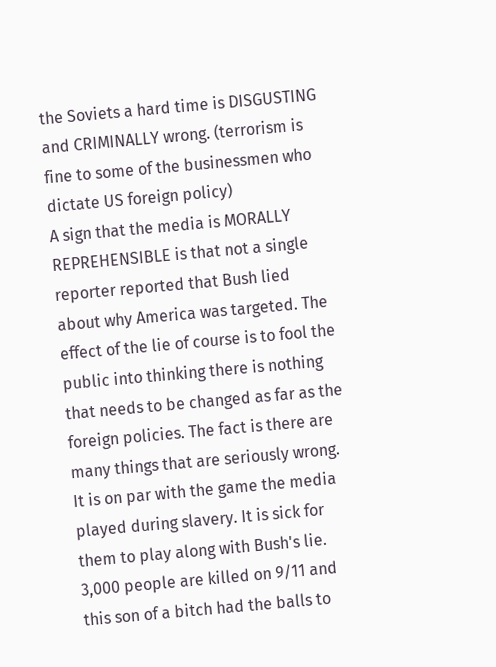the Soviets a hard time is DISGUSTING and CRIMINALLY wrong. (terrorism is fine to some of the businessmen who dictate US foreign policy)
A sign that the media is MORALLY REPREHENSIBLE is that not a single reporter reported that Bush lied about why America was targeted. The effect of the lie of course is to fool the public into thinking there is nothing that needs to be changed as far as the foreign policies. The fact is there are many things that are seriously wrong. It is on par with the game the media played during slavery. It is sick for them to play along with Bush's lie. 3,000 people are killed on 9/11 and this son of a bitch had the balls to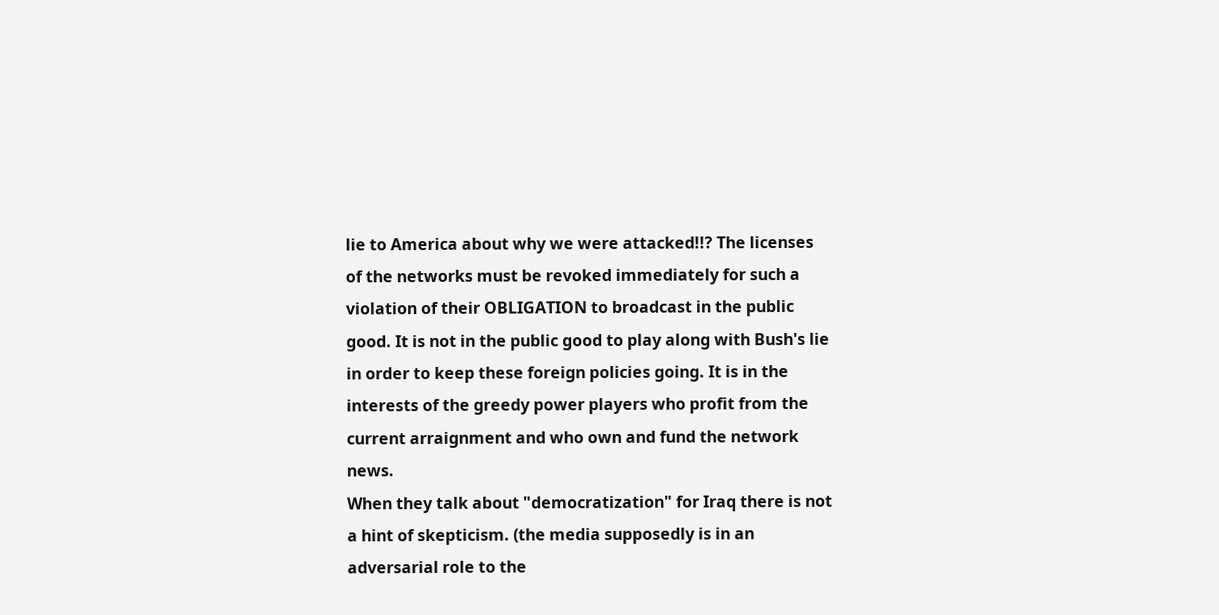lie to America about why we were attacked!!? The licenses of the networks must be revoked immediately for such a violation of their OBLIGATION to broadcast in the public good. It is not in the public good to play along with Bush's lie in order to keep these foreign policies going. It is in the interests of the greedy power players who profit from the current arraignment and who own and fund the network news.
When they talk about "democratization" for Iraq there is not a hint of skepticism. (the media supposedly is in an adversarial role to the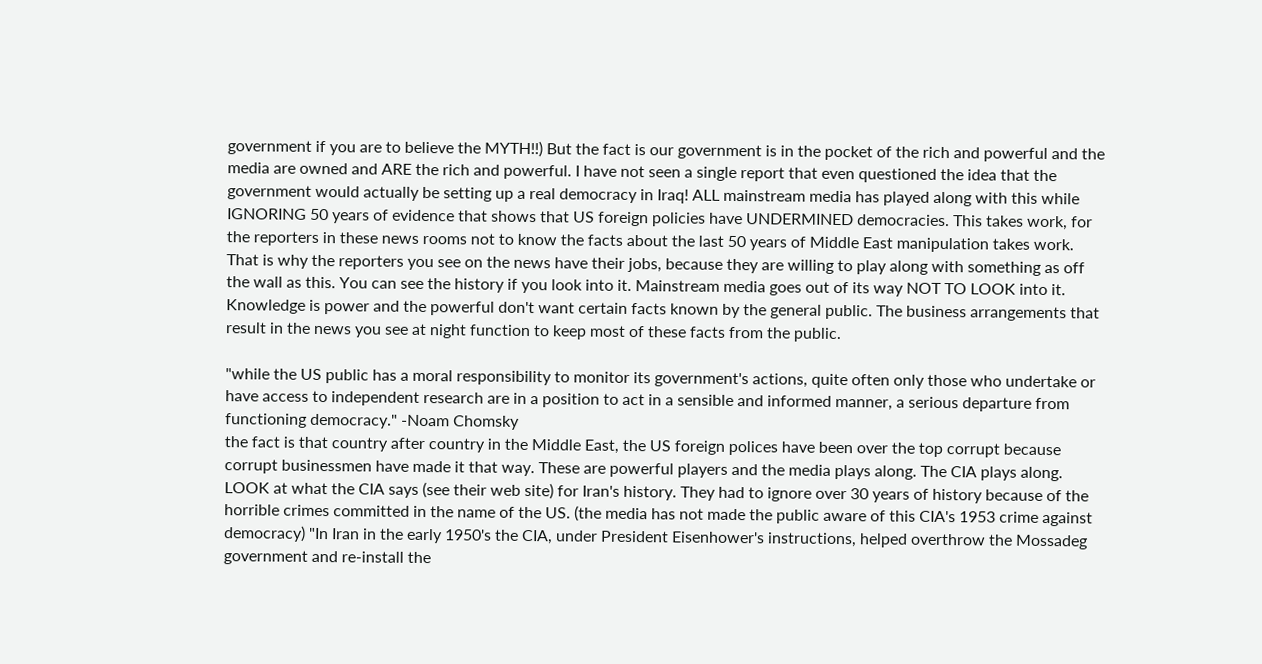government if you are to believe the MYTH!!) But the fact is our government is in the pocket of the rich and powerful and the media are owned and ARE the rich and powerful. I have not seen a single report that even questioned the idea that the government would actually be setting up a real democracy in Iraq! ALL mainstream media has played along with this while IGNORING 50 years of evidence that shows that US foreign policies have UNDERMINED democracies. This takes work, for the reporters in these news rooms not to know the facts about the last 50 years of Middle East manipulation takes work. That is why the reporters you see on the news have their jobs, because they are willing to play along with something as off the wall as this. You can see the history if you look into it. Mainstream media goes out of its way NOT TO LOOK into it. Knowledge is power and the powerful don't want certain facts known by the general public. The business arrangements that result in the news you see at night function to keep most of these facts from the public.

"while the US public has a moral responsibility to monitor its government's actions, quite often only those who undertake or have access to independent research are in a position to act in a sensible and informed manner, a serious departure from functioning democracy." -Noam Chomsky
the fact is that country after country in the Middle East, the US foreign polices have been over the top corrupt because corrupt businessmen have made it that way. These are powerful players and the media plays along. The CIA plays along. LOOK at what the CIA says (see their web site) for Iran's history. They had to ignore over 30 years of history because of the horrible crimes committed in the name of the US. (the media has not made the public aware of this CIA's 1953 crime against democracy) "In Iran in the early 1950's the CIA, under President Eisenhower's instructions, helped overthrow the Mossadeg government and re-install the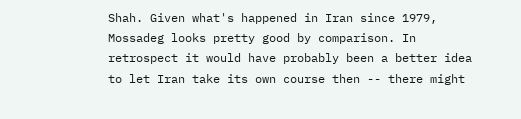Shah. Given what's happened in Iran since 1979, Mossadeg looks pretty good by comparison. In retrospect it would have probably been a better idea to let Iran take its own course then -- there might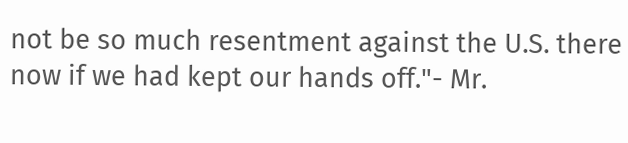not be so much resentment against the U.S. there now if we had kept our hands off."- Mr.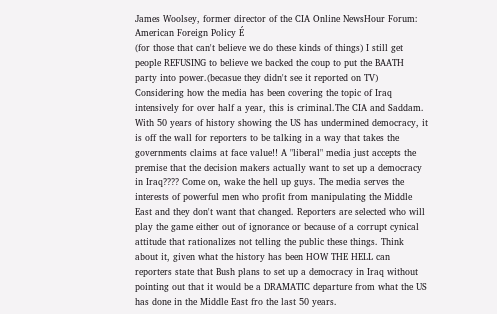James Woolsey, former director of the CIA Online NewsHour Forum: American Foreign Policy É
(for those that can't believe we do these kinds of things) I still get people REFUSING to believe we backed the coup to put the BAATH party into power.(becasue they didn't see it reported on TV) Considering how the media has been covering the topic of Iraq intensively for over half a year, this is criminal.The CIA and Saddam. With 50 years of history showing the US has undermined democracy, it is off the wall for reporters to be talking in a way that takes the governments claims at face value!! A "liberal" media just accepts the premise that the decision makers actually want to set up a democracy in Iraq???? Come on, wake the hell up guys. The media serves the interests of powerful men who profit from manipulating the Middle East and they don't want that changed. Reporters are selected who will play the game either out of ignorance or because of a corrupt cynical attitude that rationalizes not telling the public these things. Think about it, given what the history has been HOW THE HELL can reporters state that Bush plans to set up a democracy in Iraq without pointing out that it would be a DRAMATIC departure from what the US has done in the Middle East fro the last 50 years.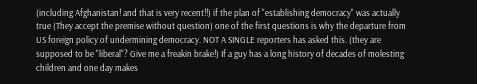(including Afghanistan! and that is very recent!!) if the plan of "establishing democracy" was actually true (They accept the premise without question) one of the first questions is why the departure from US foreign policy of undermining democracy. NOT A SINGLE reporters has asked this. (they are supposed to be "liberal"? Give me a freakin brake!) If a guy has a long history of decades of molesting children and one day makes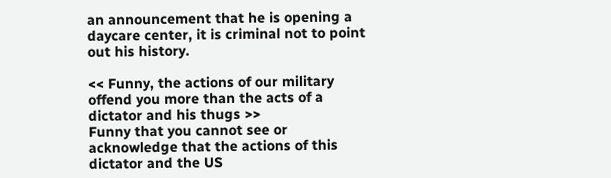an announcement that he is opening a daycare center, it is criminal not to point out his history.

<< Funny, the actions of our military offend you more than the acts of a dictator and his thugs >>
Funny that you cannot see or acknowledge that the actions of this dictator and the US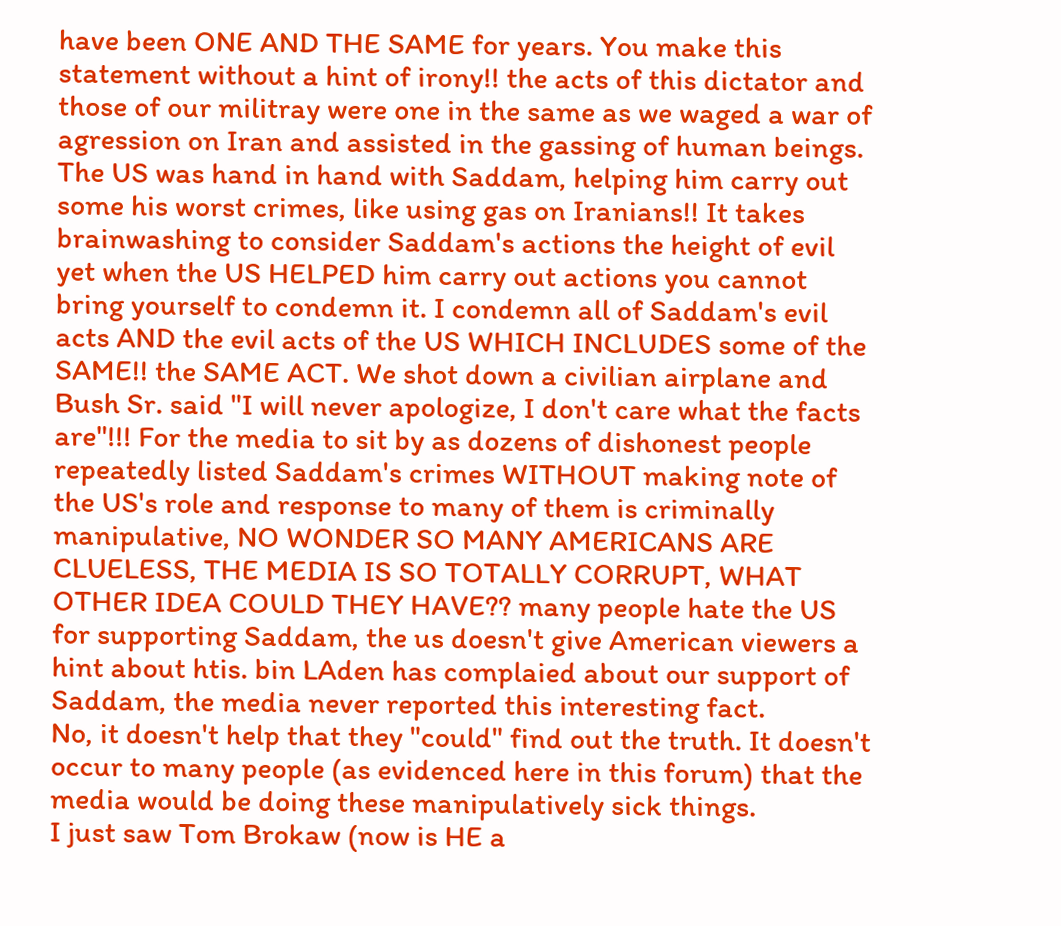have been ONE AND THE SAME for years. You make this statement without a hint of irony!! the acts of this dictator and those of our militray were one in the same as we waged a war of agression on Iran and assisted in the gassing of human beings. The US was hand in hand with Saddam, helping him carry out some his worst crimes, like using gas on Iranians!! It takes brainwashing to consider Saddam's actions the height of evil yet when the US HELPED him carry out actions you cannot bring yourself to condemn it. I condemn all of Saddam's evil acts AND the evil acts of the US WHICH INCLUDES some of the SAME!! the SAME ACT. We shot down a civilian airplane and Bush Sr. said "I will never apologize, I don't care what the facts are"!!! For the media to sit by as dozens of dishonest people repeatedly listed Saddam's crimes WITHOUT making note of the US's role and response to many of them is criminally manipulative, NO WONDER SO MANY AMERICANS ARE CLUELESS, THE MEDIA IS SO TOTALLY CORRUPT, WHAT OTHER IDEA COULD THEY HAVE?? many people hate the US for supporting Saddam, the us doesn't give American viewers a hint about htis. bin LAden has complaied about our support of Saddam, the media never reported this interesting fact.
No, it doesn't help that they "could" find out the truth. It doesn't occur to many people (as evidenced here in this forum) that the media would be doing these manipulatively sick things.
I just saw Tom Brokaw (now is HE a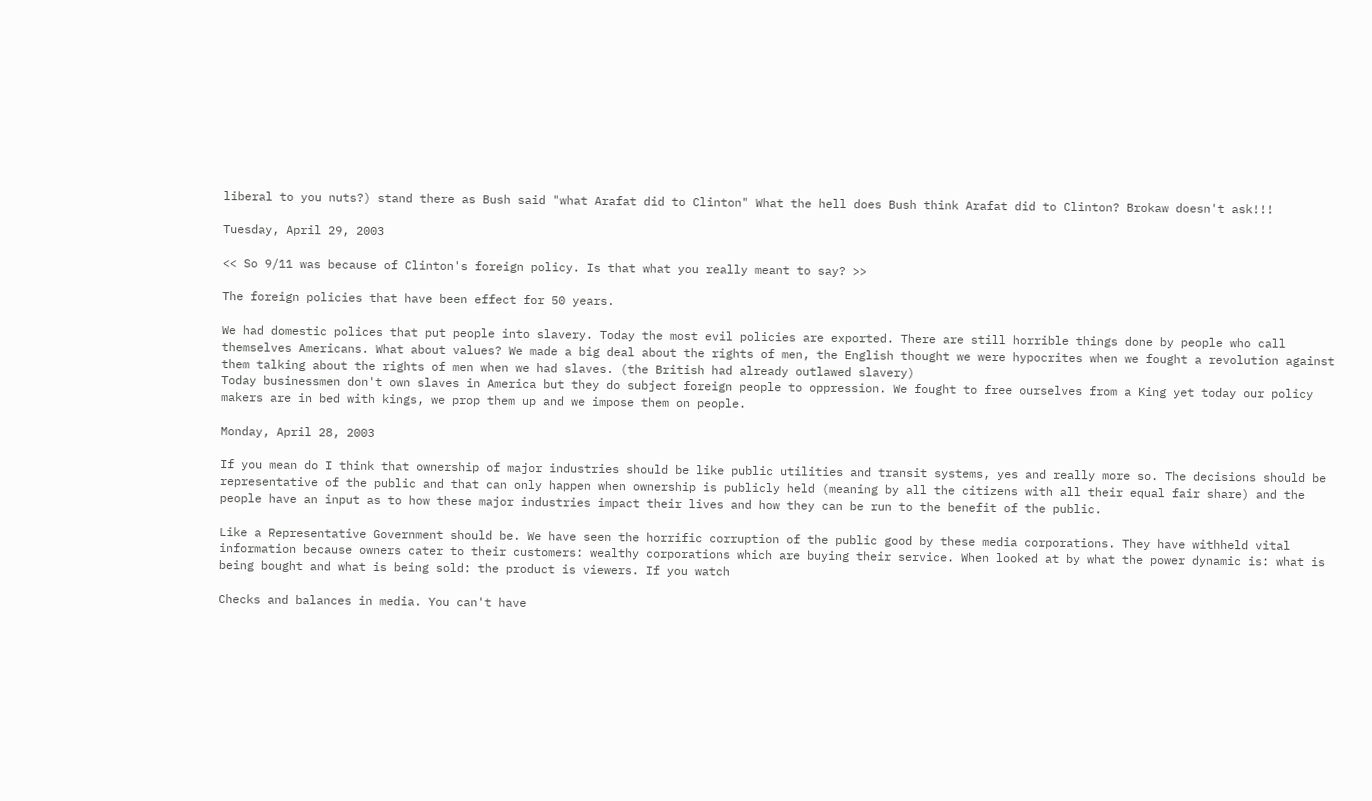liberal to you nuts?) stand there as Bush said "what Arafat did to Clinton" What the hell does Bush think Arafat did to Clinton? Brokaw doesn't ask!!!

Tuesday, April 29, 2003

<< So 9/11 was because of Clinton's foreign policy. Is that what you really meant to say? >>

The foreign policies that have been effect for 50 years.

We had domestic polices that put people into slavery. Today the most evil policies are exported. There are still horrible things done by people who call themselves Americans. What about values? We made a big deal about the rights of men, the English thought we were hypocrites when we fought a revolution against them talking about the rights of men when we had slaves. (the British had already outlawed slavery)
Today businessmen don't own slaves in America but they do subject foreign people to oppression. We fought to free ourselves from a King yet today our policy makers are in bed with kings, we prop them up and we impose them on people.

Monday, April 28, 2003

If you mean do I think that ownership of major industries should be like public utilities and transit systems, yes and really more so. The decisions should be representative of the public and that can only happen when ownership is publicly held (meaning by all the citizens with all their equal fair share) and the people have an input as to how these major industries impact their lives and how they can be run to the benefit of the public.

Like a Representative Government should be. We have seen the horrific corruption of the public good by these media corporations. They have withheld vital information because owners cater to their customers: wealthy corporations which are buying their service. When looked at by what the power dynamic is: what is being bought and what is being sold: the product is viewers. If you watch

Checks and balances in media. You can't have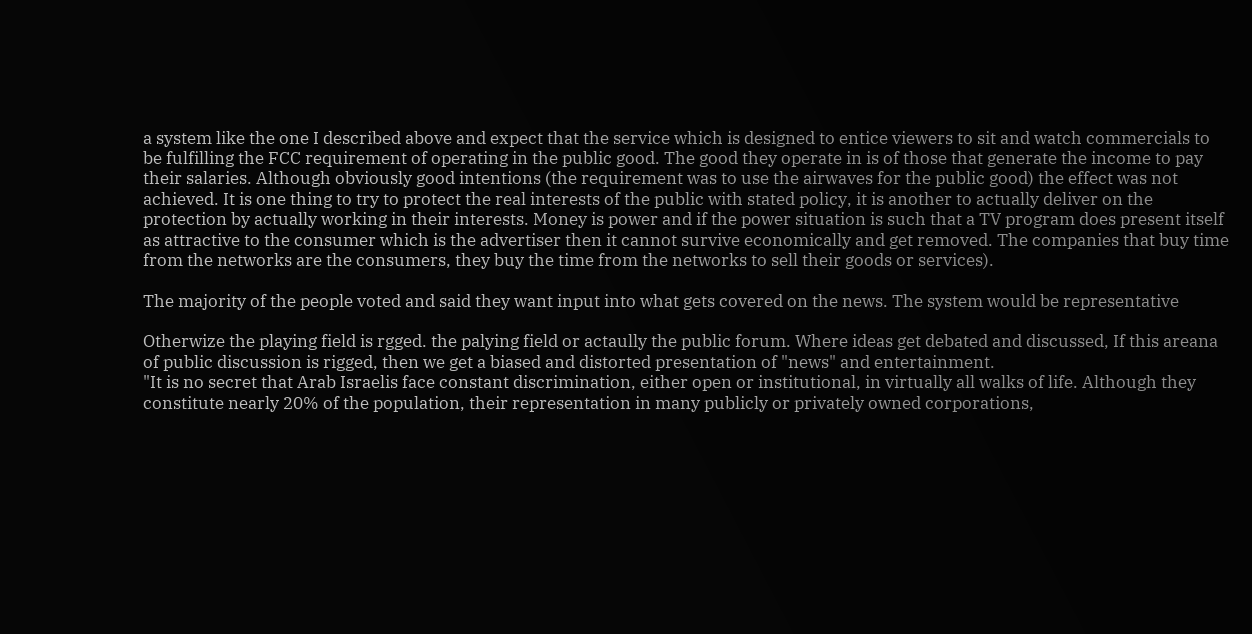a system like the one I described above and expect that the service which is designed to entice viewers to sit and watch commercials to be fulfilling the FCC requirement of operating in the public good. The good they operate in is of those that generate the income to pay their salaries. Although obviously good intentions (the requirement was to use the airwaves for the public good) the effect was not achieved. It is one thing to try to protect the real interests of the public with stated policy, it is another to actually deliver on the protection by actually working in their interests. Money is power and if the power situation is such that a TV program does present itself as attractive to the consumer which is the advertiser then it cannot survive economically and get removed. The companies that buy time from the networks are the consumers, they buy the time from the networks to sell their goods or services).

The majority of the people voted and said they want input into what gets covered on the news. The system would be representative

Otherwize the playing field is rgged. the palying field or actaully the public forum. Where ideas get debated and discussed, If this areana of public discussion is rigged, then we get a biased and distorted presentation of "news" and entertainment.
"It is no secret that Arab Israelis face constant discrimination, either open or institutional, in virtually all walks of life. Although they constitute nearly 20% of the population, their representation in many publicly or privately owned corporations,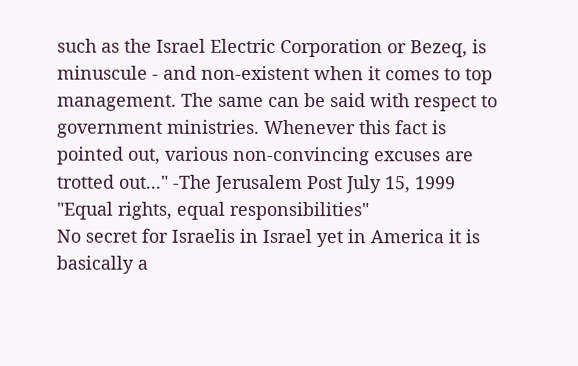such as the Israel Electric Corporation or Bezeq, is minuscule - and non-existent when it comes to top management. The same can be said with respect to government ministries. Whenever this fact is pointed out, various non-convincing excuses are trotted out..." -The Jerusalem Post July 15, 1999 "Equal rights, equal responsibilities"
No secret for Israelis in Israel yet in America it is basically a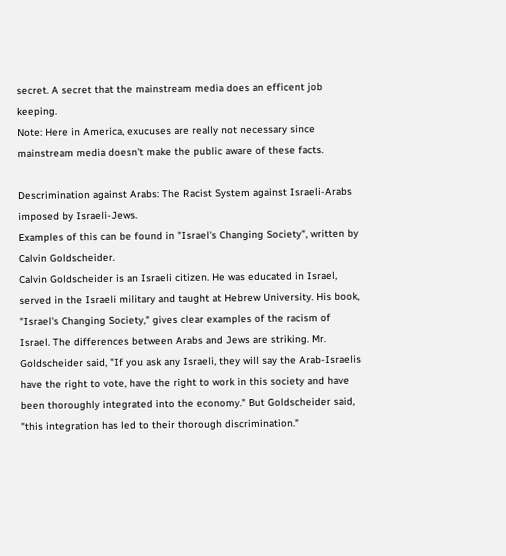secret. A secret that the mainstream media does an efficent job keeping.
Note: Here in America, exucuses are really not necessary since mainstream media doesn't make the public aware of these facts.

Descrimination against Arabs: The Racist System against Israeli-Arabs imposed by Israeli-Jews.
Examples of this can be found in "Israel's Changing Society", written by Calvin Goldscheider.
Calvin Goldscheider is an Israeli citizen. He was educated in Israel, served in the Israeli military and taught at Hebrew University. His book, "Israel's Changing Society," gives clear examples of the racism of Israel. The differences between Arabs and Jews are striking. Mr. Goldscheider said, "If you ask any Israeli, they will say the Arab-Israelis have the right to vote, have the right to work in this society and have been thoroughly integrated into the economy." But Goldscheider said, "this integration has led to their thorough discrimination."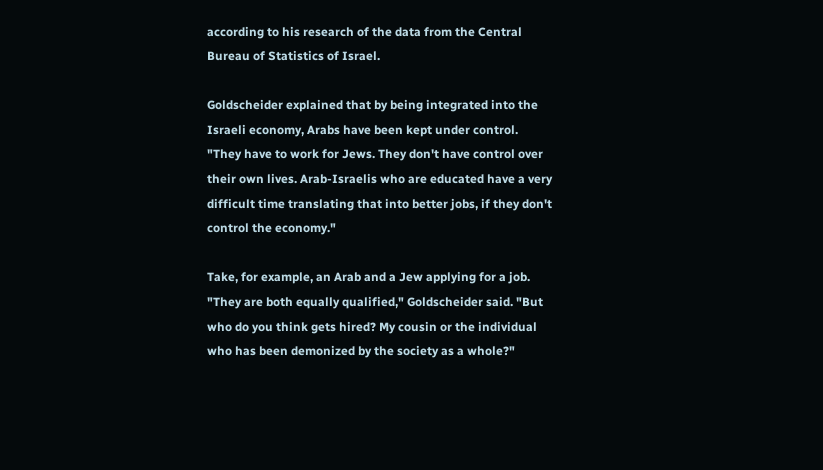according to his research of the data from the Central Bureau of Statistics of Israel.

Goldscheider explained that by being integrated into the Israeli economy, Arabs have been kept under control. "They have to work for Jews. They don't have control over their own lives. Arab-Israelis who are educated have a very difficult time translating that into better jobs, if they don't control the economy."

Take, for example, an Arab and a Jew applying for a job. "They are both equally qualified," Goldscheider said. "But who do you think gets hired? My cousin or the individual who has been demonized by the society as a whole?"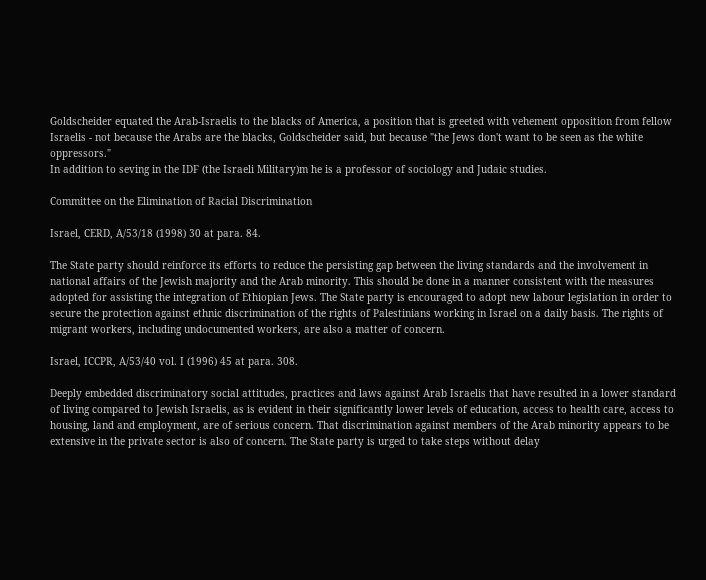Goldscheider equated the Arab-Israelis to the blacks of America, a position that is greeted with vehement opposition from fellow Israelis - not because the Arabs are the blacks, Goldscheider said, but because "the Jews don't want to be seen as the white oppressors."
In addition to seving in the IDF (the Israeli Military)m he is a professor of sociology and Judaic studies.

Committee on the Elimination of Racial Discrimination

Israel, CERD, A/53/18 (1998) 30 at para. 84.

The State party should reinforce its efforts to reduce the persisting gap between the living standards and the involvement in national affairs of the Jewish majority and the Arab minority. This should be done in a manner consistent with the measures adopted for assisting the integration of Ethiopian Jews. The State party is encouraged to adopt new labour legislation in order to secure the protection against ethnic discrimination of the rights of Palestinians working in Israel on a daily basis. The rights of migrant workers, including undocumented workers, are also a matter of concern.

Israel, ICCPR, A/53/40 vol. I (1996) 45 at para. 308.

Deeply embedded discriminatory social attitudes, practices and laws against Arab Israelis that have resulted in a lower standard of living compared to Jewish Israelis, as is evident in their significantly lower levels of education, access to health care, access to housing, land and employment, are of serious concern. That discrimination against members of the Arab minority appears to be extensive in the private sector is also of concern. The State party is urged to take steps without delay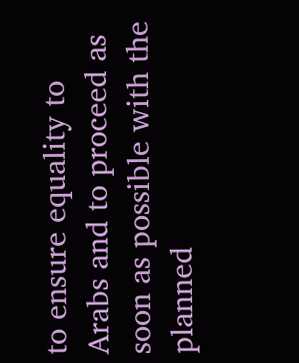to ensure equality to Arabs and to proceed as soon as possible with the planned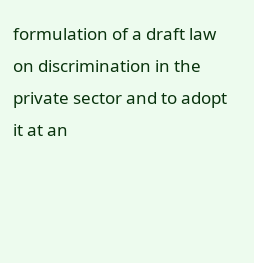formulation of a draft law on discrimination in the private sector and to adopt it at an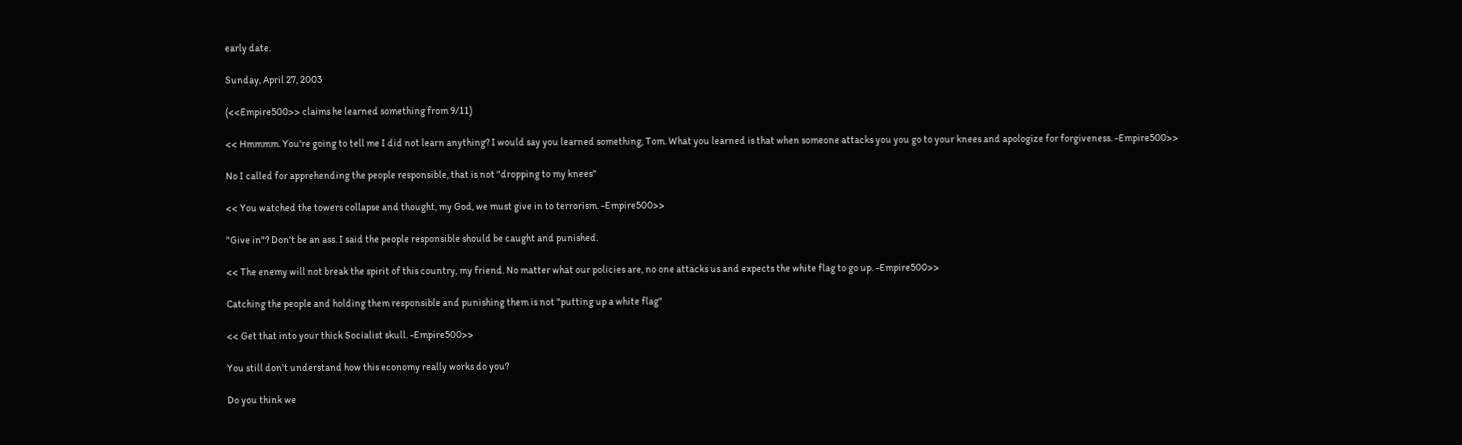early date.

Sunday, April 27, 2003

(<<Empire500>> claims he learned something from 9/11)

<< Hmmmm. You're going to tell me I did not learn anything? I would say you learned something, Tom. What you learned is that when someone attacks you you go to your knees and apologize for forgiveness. -Empire500>>

No I called for apprehending the people responsible, that is not "dropping to my knees"

<< You watched the towers collapse and thought, my God, we must give in to terrorism. -Empire500>>

"Give in"? Don't be an ass. I said the people responsible should be caught and punished.

<< The enemy will not break the spirit of this country, my friend. No matter what our policies are, no one attacks us and expects the white flag to go up. -Empire500>>

Catching the people and holding them responsible and punishing them is not "putting up a white flag"

<< Get that into your thick Socialist skull. -Empire500>>

You still don't understand how this economy really works do you?

Do you think we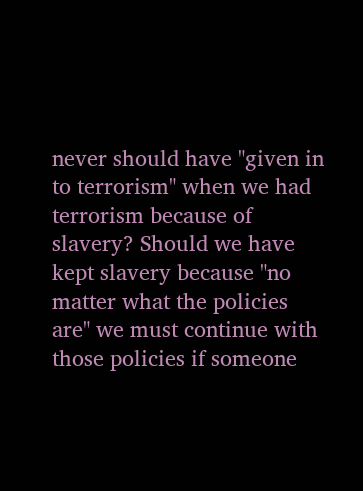never should have "given in to terrorism" when we had terrorism because of slavery? Should we have kept slavery because "no matter what the policies are" we must continue with those policies if someone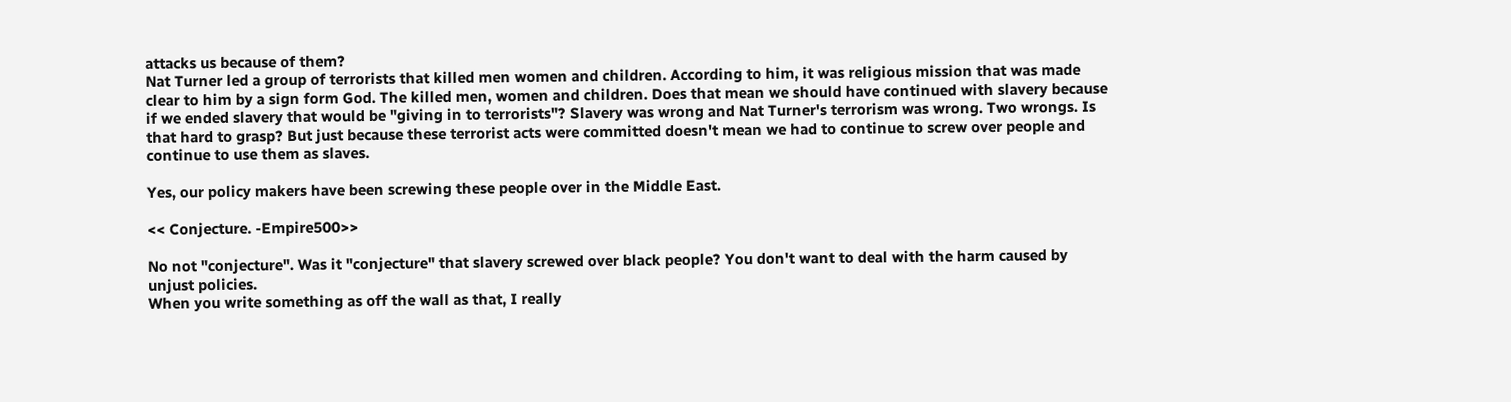attacks us because of them?
Nat Turner led a group of terrorists that killed men women and children. According to him, it was religious mission that was made clear to him by a sign form God. The killed men, women and children. Does that mean we should have continued with slavery because if we ended slavery that would be "giving in to terrorists"? Slavery was wrong and Nat Turner's terrorism was wrong. Two wrongs. Is that hard to grasp? But just because these terrorist acts were committed doesn't mean we had to continue to screw over people and continue to use them as slaves.

Yes, our policy makers have been screwing these people over in the Middle East.

<< Conjecture. -Empire500>>

No not "conjecture". Was it "conjecture" that slavery screwed over black people? You don't want to deal with the harm caused by unjust policies.
When you write something as off the wall as that, I really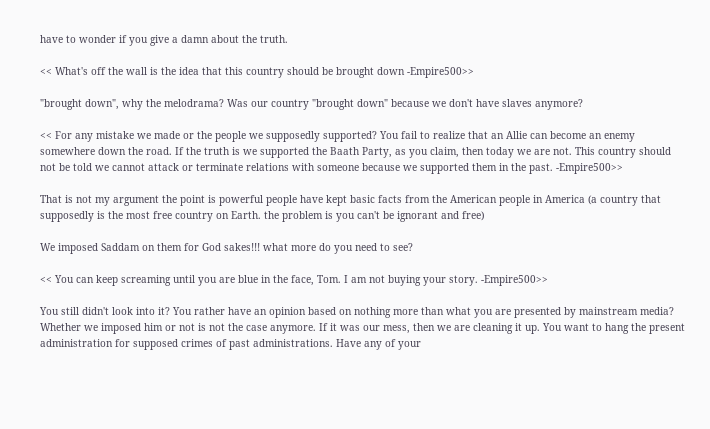have to wonder if you give a damn about the truth.

<< What's off the wall is the idea that this country should be brought down -Empire500>>

"brought down", why the melodrama? Was our country "brought down" because we don't have slaves anymore?

<< For any mistake we made or the people we supposedly supported? You fail to realize that an Allie can become an enemy somewhere down the road. If the truth is we supported the Baath Party, as you claim, then today we are not. This country should not be told we cannot attack or terminate relations with someone because we supported them in the past. -Empire500>>

That is not my argument the point is powerful people have kept basic facts from the American people in America (a country that supposedly is the most free country on Earth. the problem is you can't be ignorant and free)

We imposed Saddam on them for God sakes!!! what more do you need to see?

<< You can keep screaming until you are blue in the face, Tom. I am not buying your story. -Empire500>>

You still didn't look into it? You rather have an opinion based on nothing more than what you are presented by mainstream media? Whether we imposed him or not is not the case anymore. If it was our mess, then we are cleaning it up. You want to hang the present administration for supposed crimes of past administrations. Have any of your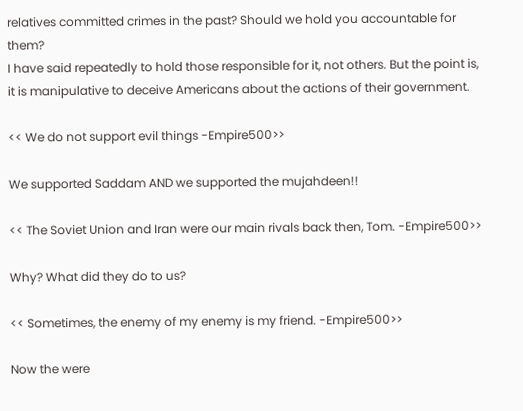relatives committed crimes in the past? Should we hold you accountable for them?
I have said repeatedly to hold those responsible for it, not others. But the point is, it is manipulative to deceive Americans about the actions of their government.

<< We do not support evil things -Empire500>>

We supported Saddam AND we supported the mujahdeen!!

<< The Soviet Union and Iran were our main rivals back then, Tom. -Empire500>>

Why? What did they do to us?

<< Sometimes, the enemy of my enemy is my friend. -Empire500>>

Now the were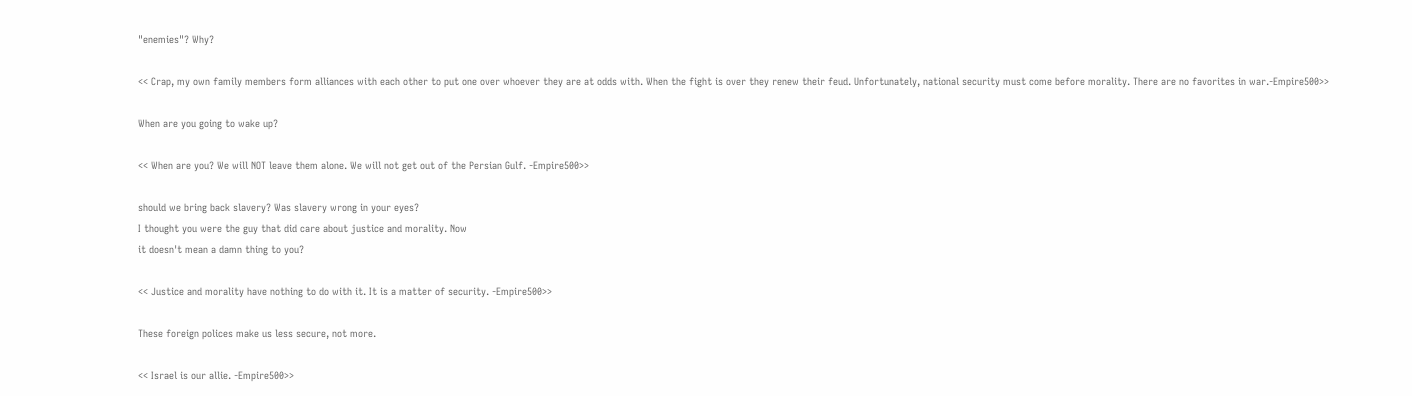"enemies"? Why?

<< Crap, my own family members form alliances with each other to put one over whoever they are at odds with. When the fight is over they renew their feud. Unfortunately, national security must come before morality. There are no favorites in war.-Empire500>>

When are you going to wake up?

<< When are you? We will NOT leave them alone. We will not get out of the Persian Gulf. -Empire500>>

should we bring back slavery? Was slavery wrong in your eyes?
I thought you were the guy that did care about justice and morality. Now
it doesn't mean a damn thing to you?

<< Justice and morality have nothing to do with it. It is a matter of security. -Empire500>>

These foreign polices make us less secure, not more.

<< Israel is our allie. -Empire500>>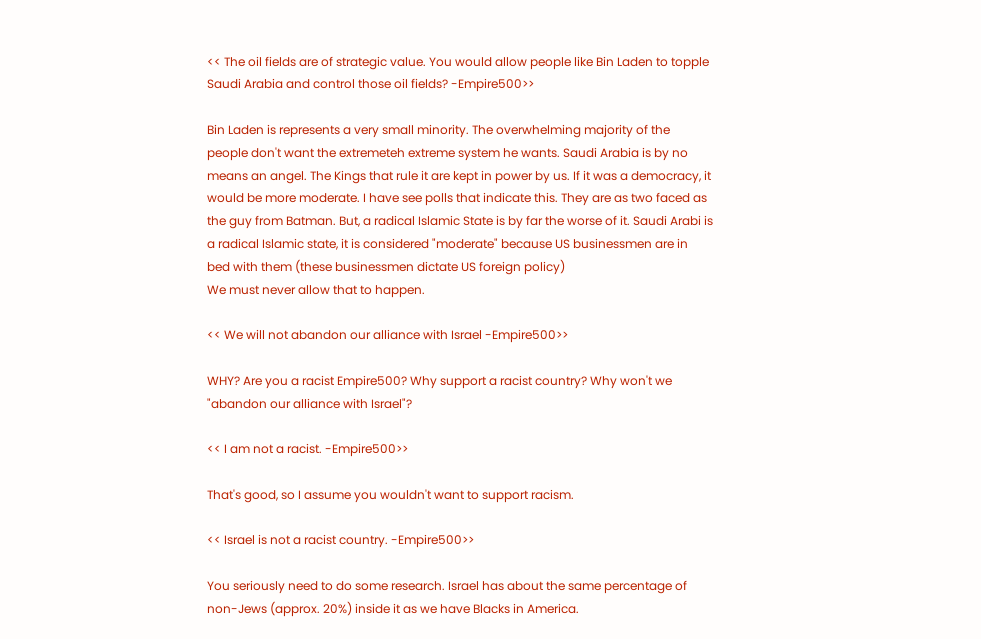<< The oil fields are of strategic value. You would allow people like Bin Laden to topple Saudi Arabia and control those oil fields? -Empire500>>

Bin Laden is represents a very small minority. The overwhelming majority of the people don't want the extremeteh extreme system he wants. Saudi Arabia is by no means an angel. The Kings that rule it are kept in power by us. If it was a democracy, it would be more moderate. I have see polls that indicate this. They are as two faced as the guy from Batman. But, a radical Islamic State is by far the worse of it. Saudi Arabi is a radical Islamic state, it is considered "moderate" because US businessmen are in bed with them (these businessmen dictate US foreign policy)
We must never allow that to happen.

<< We will not abandon our alliance with Israel -Empire500>>

WHY? Are you a racist Empire500? Why support a racist country? Why won't we
"abandon our alliance with Israel"?

<< I am not a racist. -Empire500>>

That's good, so I assume you wouldn't want to support racism.

<< Israel is not a racist country. -Empire500>>

You seriously need to do some research. Israel has about the same percentage of non-Jews (approx. 20%) inside it as we have Blacks in America.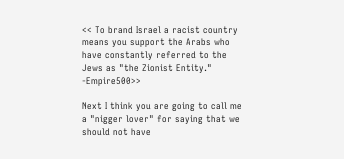<< To brand Israel a racist country means you support the Arabs who have constantly referred to the Jews as "the Zionist Entity." -Empire500>>

Next I think you are going to call me a "nigger lover" for saying that we should not have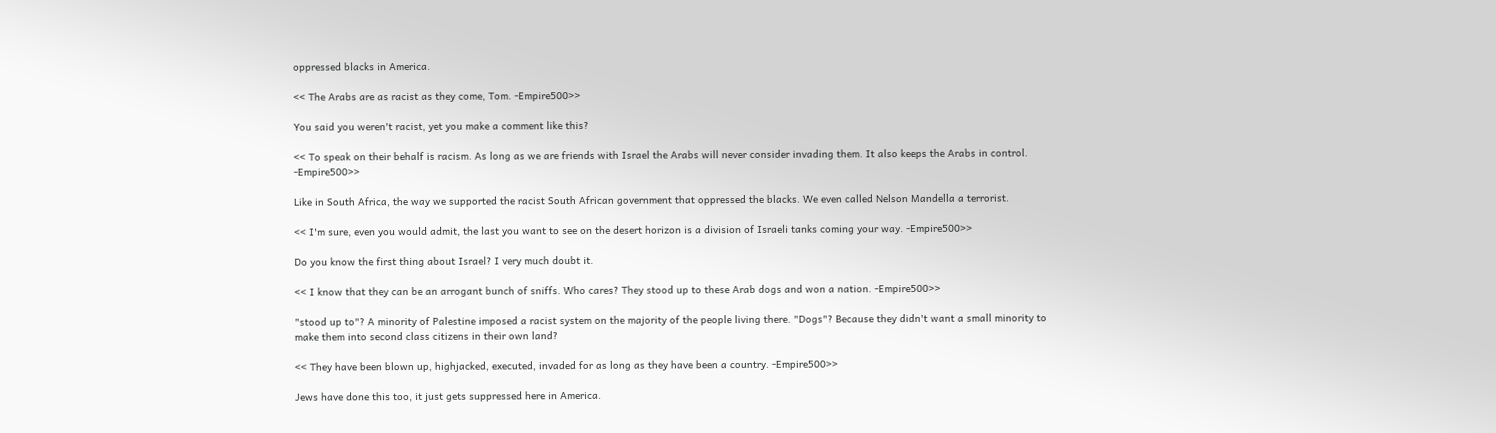oppressed blacks in America.

<< The Arabs are as racist as they come, Tom. -Empire500>>

You said you weren't racist, yet you make a comment like this?

<< To speak on their behalf is racism. As long as we are friends with Israel the Arabs will never consider invading them. It also keeps the Arabs in control. -Empire500>>

Like in South Africa, the way we supported the racist South African government that oppressed the blacks. We even called Nelson Mandella a terrorist.

<< I'm sure, even you would admit, the last you want to see on the desert horizon is a division of Israeli tanks coming your way. -Empire500>>

Do you know the first thing about Israel? I very much doubt it.

<< I know that they can be an arrogant bunch of sniffs. Who cares? They stood up to these Arab dogs and won a nation. -Empire500>>

"stood up to"? A minority of Palestine imposed a racist system on the majority of the people living there. "Dogs"? Because they didn't want a small minority to make them into second class citizens in their own land?

<< They have been blown up, highjacked, executed, invaded for as long as they have been a country. -Empire500>>

Jews have done this too, it just gets suppressed here in America.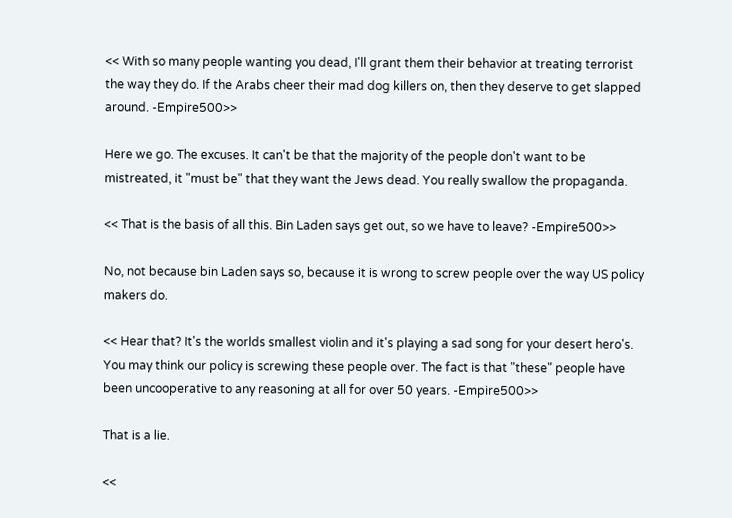<< With so many people wanting you dead, I'll grant them their behavior at treating terrorist the way they do. If the Arabs cheer their mad dog killers on, then they deserve to get slapped around. -Empire500>>

Here we go. The excuses. It can't be that the majority of the people don't want to be mistreated, it "must be" that they want the Jews dead. You really swallow the propaganda.

<< That is the basis of all this. Bin Laden says get out, so we have to leave? -Empire500>>

No, not because bin Laden says so, because it is wrong to screw people over the way US policy makers do.

<< Hear that? It's the worlds smallest violin and it's playing a sad song for your desert hero's. You may think our policy is screwing these people over. The fact is that "these" people have been uncooperative to any reasoning at all for over 50 years. -Empire500>>

That is a lie.

<<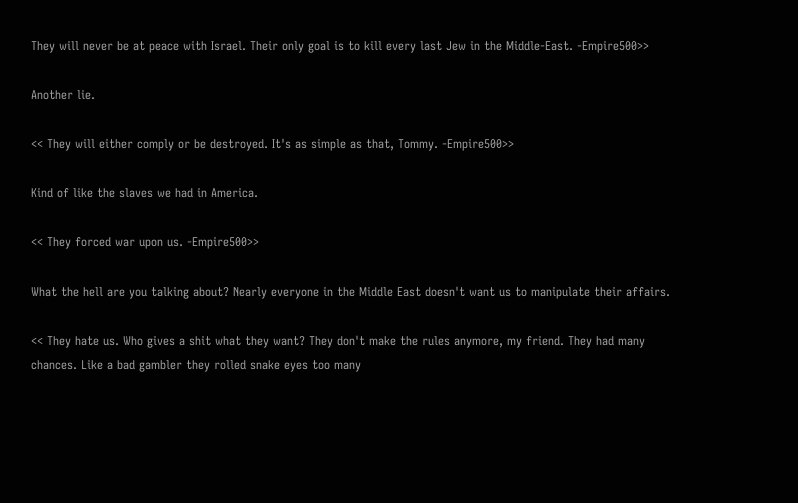They will never be at peace with Israel. Their only goal is to kill every last Jew in the Middle-East. -Empire500>>

Another lie.

<< They will either comply or be destroyed. It's as simple as that, Tommy. -Empire500>>

Kind of like the slaves we had in America.

<< They forced war upon us. -Empire500>>

What the hell are you talking about? Nearly everyone in the Middle East doesn't want us to manipulate their affairs.

<< They hate us. Who gives a shit what they want? They don't make the rules anymore, my friend. They had many chances. Like a bad gambler they rolled snake eyes too many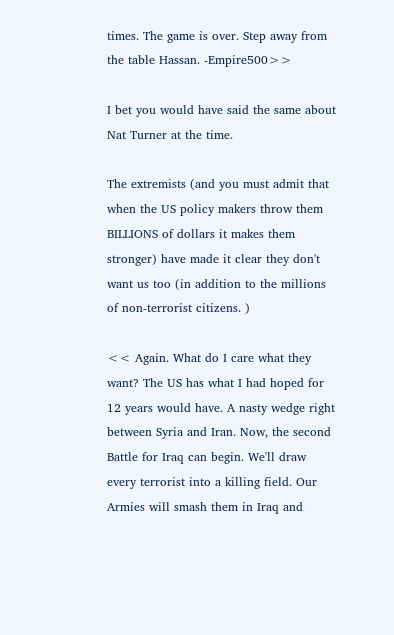times. The game is over. Step away from the table Hassan. -Empire500>>

I bet you would have said the same about Nat Turner at the time.

The extremists (and you must admit that when the US policy makers throw them
BILLIONS of dollars it makes them stronger) have made it clear they don't
want us too (in addition to the millions of non-terrorist citizens. )

<< Again. What do I care what they want? The US has what I had hoped for 12 years would have. A nasty wedge right between Syria and Iran. Now, the second Battle for Iraq can begin. We'll draw every terrorist into a killing field. Our Armies will smash them in Iraq and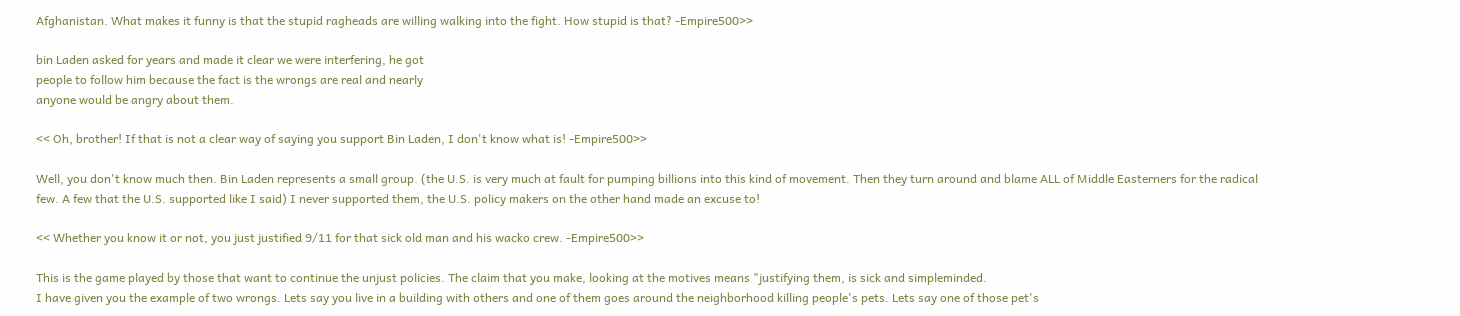Afghanistan. What makes it funny is that the stupid ragheads are willing walking into the fight. How stupid is that? -Empire500>>

bin Laden asked for years and made it clear we were interfering, he got
people to follow him because the fact is the wrongs are real and nearly
anyone would be angry about them.

<< Oh, brother! If that is not a clear way of saying you support Bin Laden, I don't know what is! -Empire500>>

Well, you don't know much then. Bin Laden represents a small group. (the U.S. is very much at fault for pumping billions into this kind of movement. Then they turn around and blame ALL of Middle Easterners for the radical few. A few that the U.S. supported like I said) I never supported them, the U.S. policy makers on the other hand made an excuse to!

<< Whether you know it or not, you just justified 9/11 for that sick old man and his wacko crew. -Empire500>>

This is the game played by those that want to continue the unjust policies. The claim that you make, looking at the motives means "justifying them, is sick and simpleminded.
I have given you the example of two wrongs. Lets say you live in a building with others and one of them goes around the neighborhood killing people's pets. Lets say one of those pet's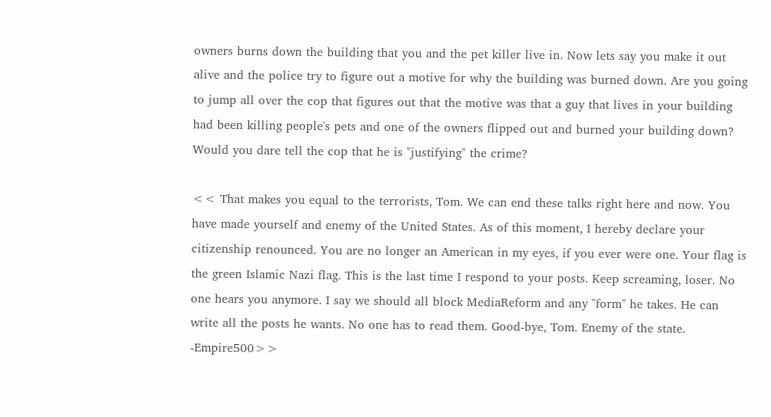owners burns down the building that you and the pet killer live in. Now lets say you make it out alive and the police try to figure out a motive for why the building was burned down. Are you going to jump all over the cop that figures out that the motive was that a guy that lives in your building had been killing people's pets and one of the owners flipped out and burned your building down?
Would you dare tell the cop that he is "justifying" the crime?

<< That makes you equal to the terrorists, Tom. We can end these talks right here and now. You have made yourself and enemy of the United States. As of this moment, I hereby declare your citizenship renounced. You are no longer an American in my eyes, if you ever were one. Your flag is the green Islamic Nazi flag. This is the last time I respond to your posts. Keep screaming, loser. No one hears you anymore. I say we should all block MediaReform and any "form" he takes. He can write all the posts he wants. No one has to read them. Good-bye, Tom. Enemy of the state. -Empire500>>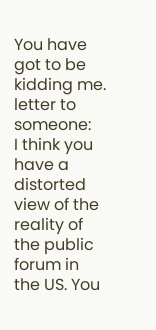You have got to be kidding me.
letter to someone:
I think you have a distorted view of the reality of the public forum in the US. You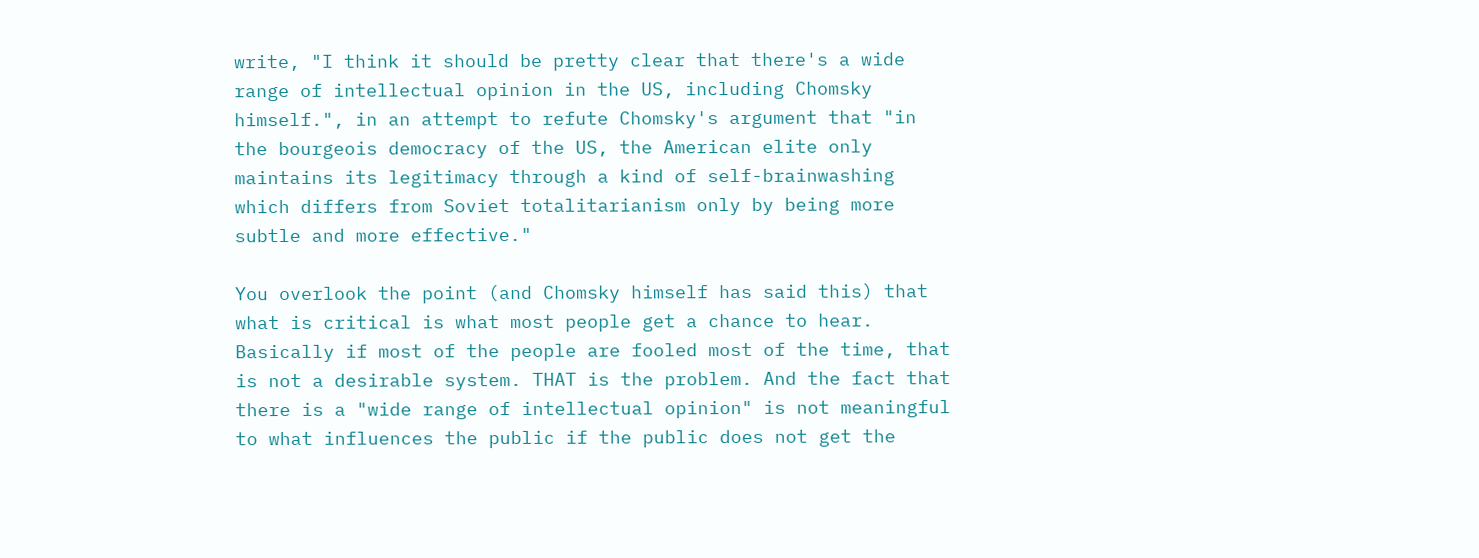write, "I think it should be pretty clear that there's a wide range of intellectual opinion in the US, including Chomsky himself.", in an attempt to refute Chomsky's argument that "in the bourgeois democracy of the US, the American elite only maintains its legitimacy through a kind of self-brainwashing which differs from Soviet totalitarianism only by being more subtle and more effective."

You overlook the point (and Chomsky himself has said this) that what is critical is what most people get a chance to hear. Basically if most of the people are fooled most of the time, that is not a desirable system. THAT is the problem. And the fact that there is a "wide range of intellectual opinion" is not meaningful to what influences the public if the public does not get the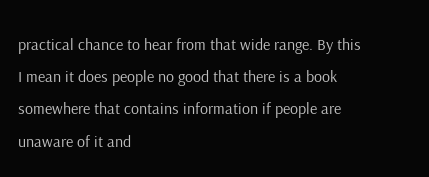practical chance to hear from that wide range. By this I mean it does people no good that there is a book somewhere that contains information if people are unaware of it and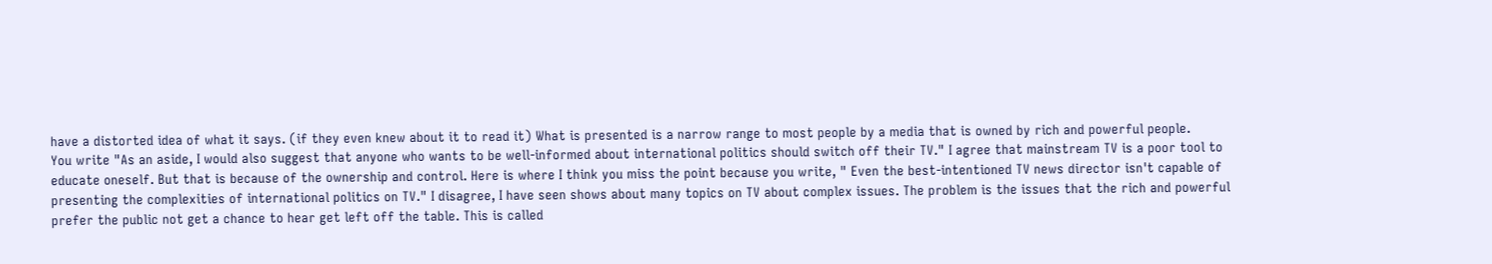have a distorted idea of what it says. (if they even knew about it to read it) What is presented is a narrow range to most people by a media that is owned by rich and powerful people.
You write "As an aside, I would also suggest that anyone who wants to be well-informed about international politics should switch off their TV." I agree that mainstream TV is a poor tool to educate oneself. But that is because of the ownership and control. Here is where I think you miss the point because you write, " Even the best-intentioned TV news director isn't capable of presenting the complexities of international politics on TV." I disagree, I have seen shows about many topics on TV about complex issues. The problem is the issues that the rich and powerful prefer the public not get a chance to hear get left off the table. This is called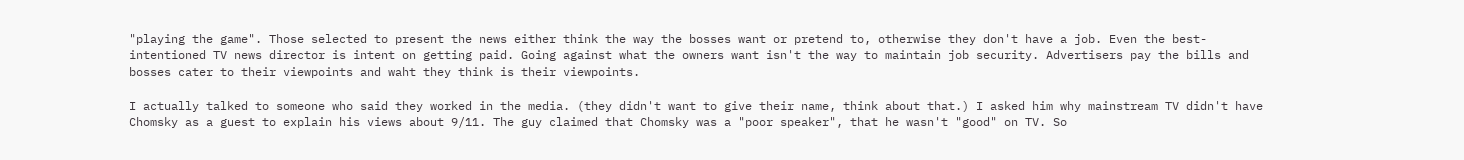"playing the game". Those selected to present the news either think the way the bosses want or pretend to, otherwise they don't have a job. Even the best-intentioned TV news director is intent on getting paid. Going against what the owners want isn't the way to maintain job security. Advertisers pay the bills and bosses cater to their viewpoints and waht they think is their viewpoints.

I actually talked to someone who said they worked in the media. (they didn't want to give their name, think about that.) I asked him why mainstream TV didn't have Chomsky as a guest to explain his views about 9/11. The guy claimed that Chomsky was a "poor speaker", that he wasn't "good" on TV. So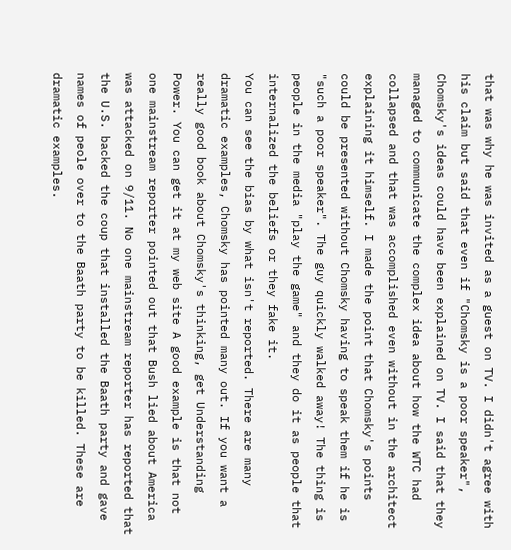that was why he was invited as a guest on TV. I didn't agree with his claim but said that even if "Chomsky is a poor speaker", Chomsky's ideas could have been explained on TV. I said that they managed to communicate the complex idea about how the WTC had collapsed and that was accomplished even without in the architect explaining it himself. I made the point that Chomsky's points could be presented without Chomsky having to speak them if he is "such a poor speaker". The guy quickly walked away! The thing is people in the media "play the game" and they do it as people that internalized the beliefs or they fake it.
You can see the bias by what isn't reported. There are many dramatic examples, Chomsky has pointed many out. If you want a really good book about Chomsky's thinking, get Understanding Power. You can get it at my web site A good example is that not one mainstream reporter pointed out that Bush lied about America was attacked on 9/11. No one mainstream reporter has reported that the U.S. backed the coup that installed the Baath party and gave names of peole over to the Baath party to be killed. These are dramatic examples.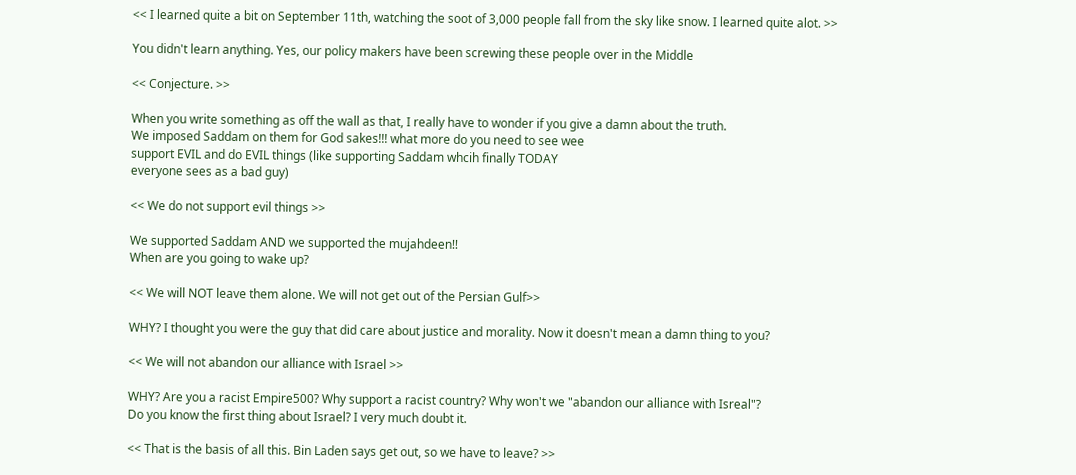<< I learned quite a bit on September 11th, watching the soot of 3,000 people fall from the sky like snow. I learned quite alot. >>

You didn't learn anything. Yes, our policy makers have been screwing these people over in the Middle

<< Conjecture. >>

When you write something as off the wall as that, I really have to wonder if you give a damn about the truth.
We imposed Saddam on them for God sakes!!! what more do you need to see wee
support EVIL and do EVIL things (like supporting Saddam whcih finally TODAY
everyone sees as a bad guy)

<< We do not support evil things >>

We supported Saddam AND we supported the mujahdeen!!
When are you going to wake up?

<< We will NOT leave them alone. We will not get out of the Persian Gulf>>

WHY? I thought you were the guy that did care about justice and morality. Now it doesn't mean a damn thing to you?

<< We will not abandon our alliance with Israel >>

WHY? Are you a racist Empire500? Why support a racist country? Why won't we "abandon our alliance with Isreal"?
Do you know the first thing about Israel? I very much doubt it.

<< That is the basis of all this. Bin Laden says get out, so we have to leave? >>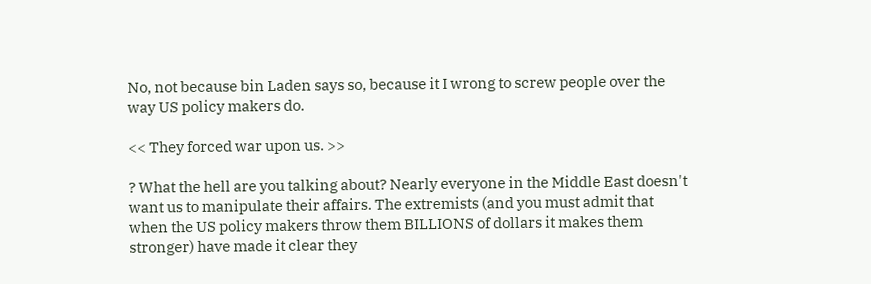No, not because bin Laden says so, because it I wrong to screw people over the way US policy makers do.

<< They forced war upon us. >>

? What the hell are you talking about? Nearly everyone in the Middle East doesn't want us to manipulate their affairs. The extremists (and you must admit that when the US policy makers throw them BILLIONS of dollars it makes them stronger) have made it clear they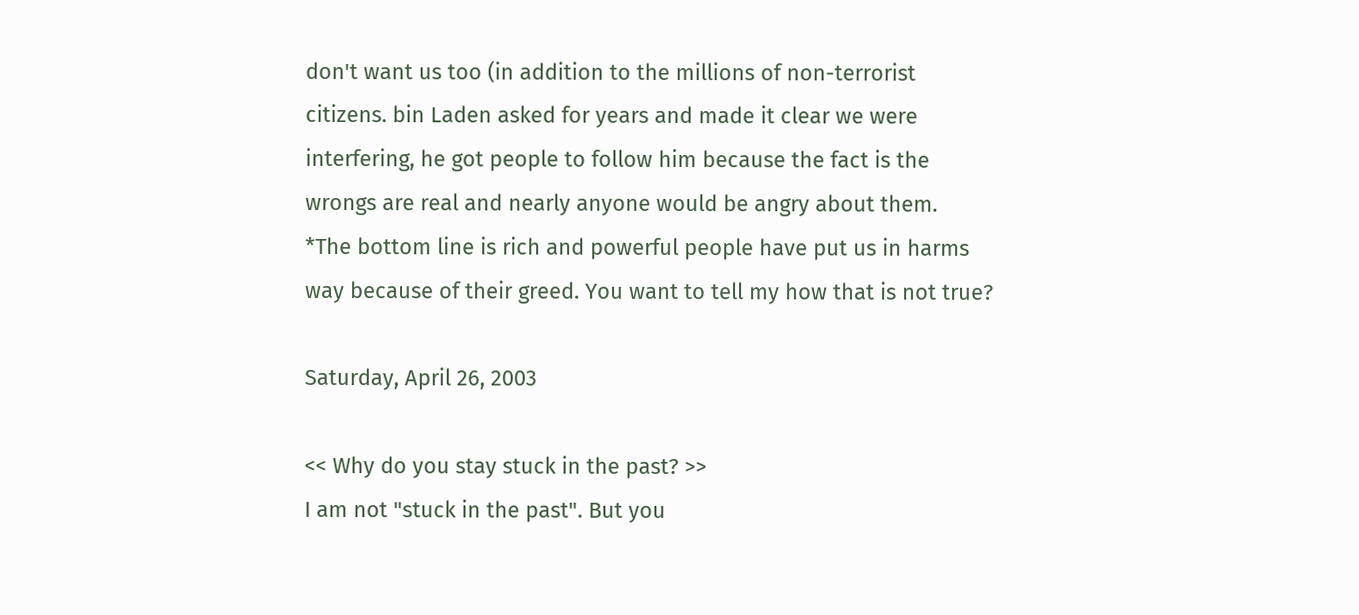don't want us too (in addition to the millions of non-terrorist citizens. bin Laden asked for years and made it clear we were interfering, he got people to follow him because the fact is the wrongs are real and nearly anyone would be angry about them.
*The bottom line is rich and powerful people have put us in harms way because of their greed. You want to tell my how that is not true?

Saturday, April 26, 2003

<< Why do you stay stuck in the past? >>
I am not "stuck in the past". But you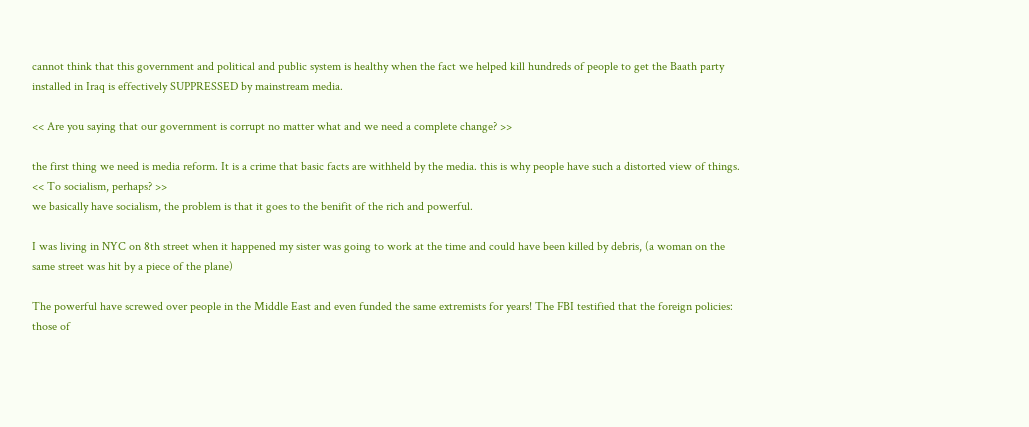cannot think that this government and political and public system is healthy when the fact we helped kill hundreds of people to get the Baath party installed in Iraq is effectively SUPPRESSED by mainstream media.

<< Are you saying that our government is corrupt no matter what and we need a complete change? >>

the first thing we need is media reform. It is a crime that basic facts are withheld by the media. this is why people have such a distorted view of things.
<< To socialism, perhaps? >>
we basically have socialism, the problem is that it goes to the benifit of the rich and powerful.

I was living in NYC on 8th street when it happened my sister was going to work at the time and could have been killed by debris, (a woman on the same street was hit by a piece of the plane)

The powerful have screwed over people in the Middle East and even funded the same extremists for years! The FBI testified that the foreign policies: those of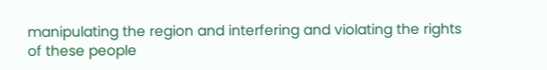manipulating the region and interfering and violating the rights of these people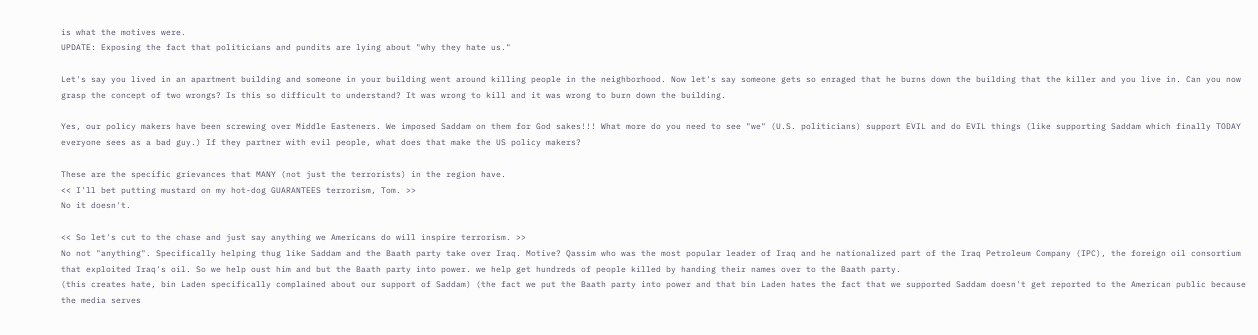is what the motives were.
UPDATE: Exposing the fact that politicians and pundits are lying about "why they hate us."

Let's say you lived in an apartment building and someone in your building went around killing people in the neighborhood. Now let's say someone gets so enraged that he burns down the building that the killer and you live in. Can you now grasp the concept of two wrongs? Is this so difficult to understand? It was wrong to kill and it was wrong to burn down the building.

Yes, our policy makers have been screwing over Middle Easteners. We imposed Saddam on them for God sakes!!! What more do you need to see "we" (U.S. politicians) support EVIL and do EVIL things (like supporting Saddam which finally TODAY everyone sees as a bad guy.) If they partner with evil people, what does that make the US policy makers?

These are the specific grievances that MANY (not just the terrorists) in the region have.
<< I'll bet putting mustard on my hot-dog GUARANTEES terrorism, Tom. >>
No it doesn't.

<< So let's cut to the chase and just say anything we Americans do will inspire terrorism. >>
No not "anything". Specifically helping thug like Saddam and the Baath party take over Iraq. Motive? Qassim who was the most popular leader of Iraq and he nationalized part of the Iraq Petroleum Company (IPC), the foreign oil consortium that exploited Iraq's oil. So we help oust him and but the Baath party into power. we help get hundreds of people killed by handing their names over to the Baath party.
(this creates hate, bin Laden specifically complained about our support of Saddam) (the fact we put the Baath party into power and that bin Laden hates the fact that we supported Saddam doesn't get reported to the American public because the media serves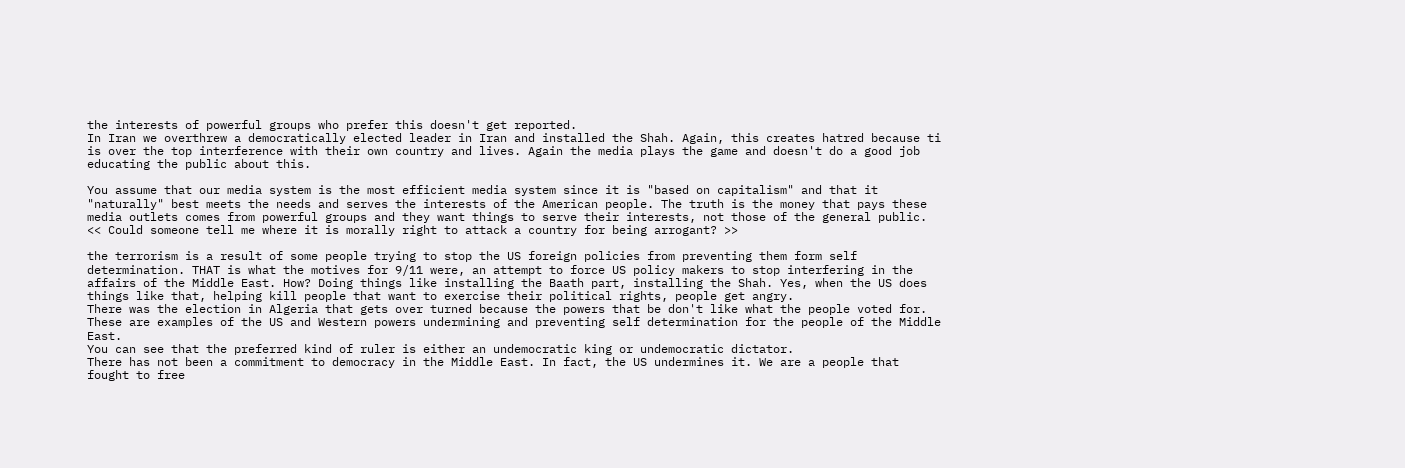the interests of powerful groups who prefer this doesn't get reported.
In Iran we overthrew a democratically elected leader in Iran and installed the Shah. Again, this creates hatred because ti is over the top interference with their own country and lives. Again the media plays the game and doesn't do a good job educating the public about this.

You assume that our media system is the most efficient media system since it is "based on capitalism" and that it "naturally" best meets the needs and serves the interests of the American people. The truth is the money that pays these media outlets comes from powerful groups and they want things to serve their interests, not those of the general public.
<< Could someone tell me where it is morally right to attack a country for being arrogant? >>

the terrorism is a result of some people trying to stop the US foreign policies from preventing them form self determination. THAT is what the motives for 9/11 were, an attempt to force US policy makers to stop interfering in the affairs of the Middle East. How? Doing things like installing the Baath part, installing the Shah. Yes, when the US does things like that, helping kill people that want to exercise their political rights, people get angry.
There was the election in Algeria that gets over turned because the powers that be don't like what the people voted for. These are examples of the US and Western powers undermining and preventing self determination for the people of the Middle East.
You can see that the preferred kind of ruler is either an undemocratic king or undemocratic dictator.
There has not been a commitment to democracy in the Middle East. In fact, the US undermines it. We are a people that fought to free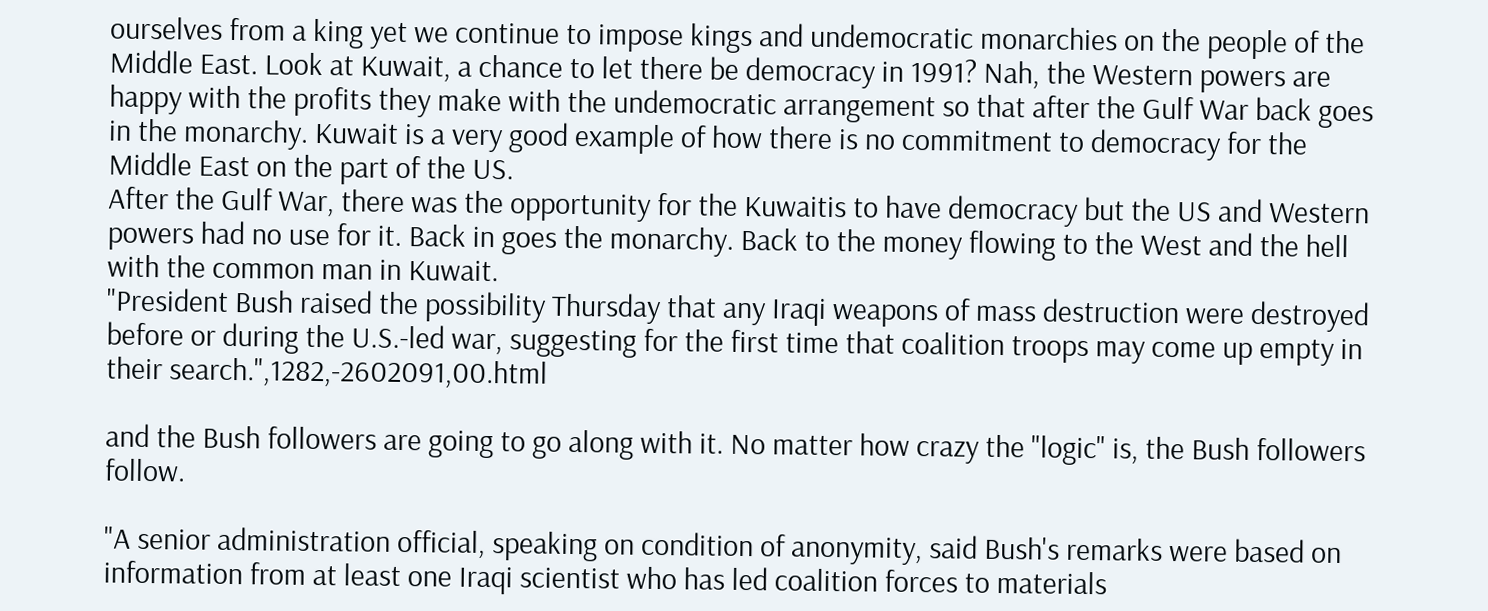ourselves from a king yet we continue to impose kings and undemocratic monarchies on the people of the Middle East. Look at Kuwait, a chance to let there be democracy in 1991? Nah, the Western powers are happy with the profits they make with the undemocratic arrangement so that after the Gulf War back goes in the monarchy. Kuwait is a very good example of how there is no commitment to democracy for the Middle East on the part of the US.
After the Gulf War, there was the opportunity for the Kuwaitis to have democracy but the US and Western powers had no use for it. Back in goes the monarchy. Back to the money flowing to the West and the hell with the common man in Kuwait.
"President Bush raised the possibility Thursday that any Iraqi weapons of mass destruction were destroyed before or during the U.S.-led war, suggesting for the first time that coalition troops may come up empty in their search.",1282,-2602091,00.html

and the Bush followers are going to go along with it. No matter how crazy the "logic" is, the Bush followers follow.

"A senior administration official, speaking on condition of anonymity, said Bush's remarks were based on information from at least one Iraqi scientist who has led coalition forces to materials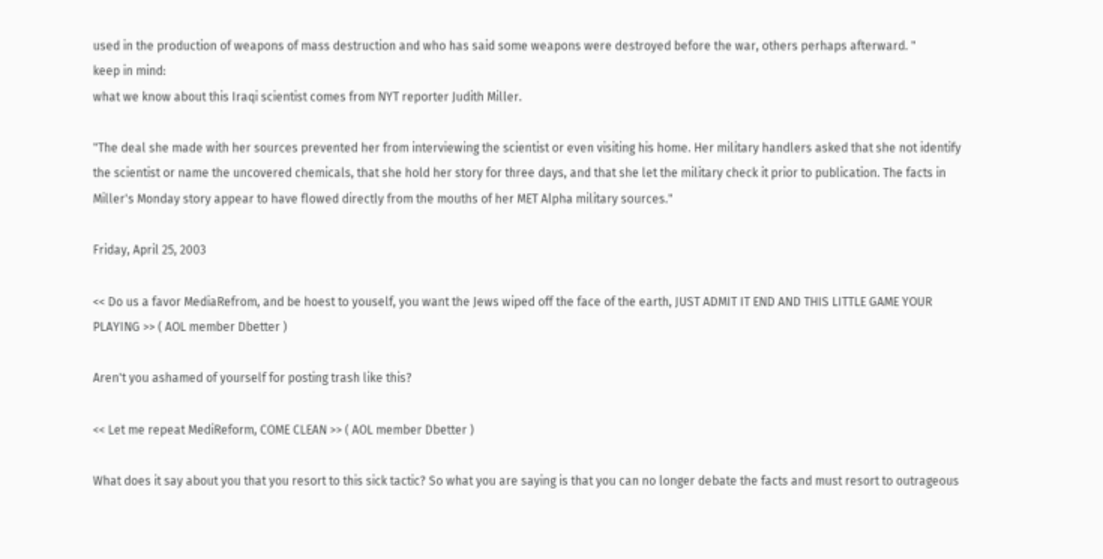used in the production of weapons of mass destruction and who has said some weapons were destroyed before the war, others perhaps afterward. "
keep in mind:
what we know about this Iraqi scientist comes from NYT reporter Judith Miller.

"The deal she made with her sources prevented her from interviewing the scientist or even visiting his home. Her military handlers asked that she not identify the scientist or name the uncovered chemicals, that she hold her story for three days, and that she let the military check it prior to publication. The facts in Miller's Monday story appear to have flowed directly from the mouths of her MET Alpha military sources."

Friday, April 25, 2003

<< Do us a favor MediaRefrom, and be hoest to youself, you want the Jews wiped off the face of the earth, JUST ADMIT IT END AND THIS LITTLE GAME YOUR PLAYING >> ( AOL member Dbetter )

Aren't you ashamed of yourself for posting trash like this?

<< Let me repeat MediReform, COME CLEAN >> ( AOL member Dbetter )

What does it say about you that you resort to this sick tactic? So what you are saying is that you can no longer debate the facts and must resort to outrageous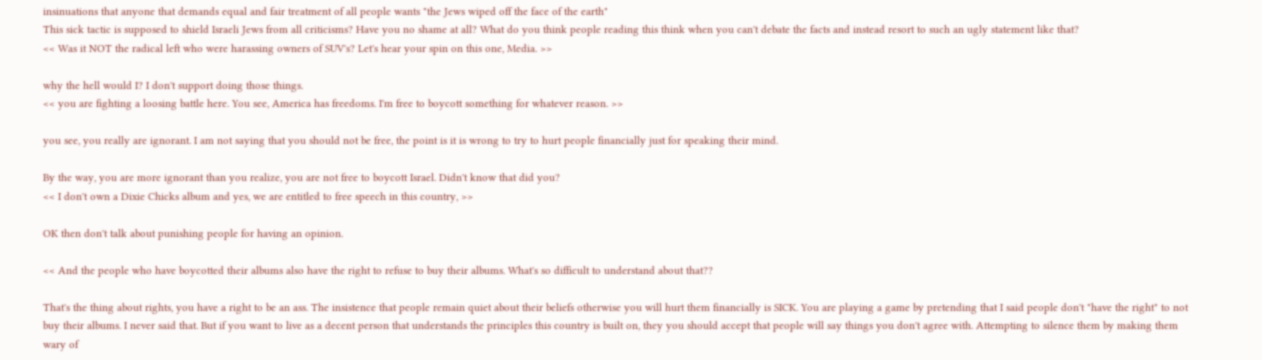insinuations that anyone that demands equal and fair treatment of all people wants "the Jews wiped off the face of the earth"
This sick tactic is supposed to shield Israeli Jews from all criticisms? Have you no shame at all? What do you think people reading this think when you can't debate the facts and instead resort to such an ugly statement like that?
<< Was it NOT the radical left who were harassing owners of SUV's? Let's hear your spin on this one, Media. >>

why the hell would I? I don't support doing those things.
<< you are fighting a loosing battle here. You see, America has freedoms. I'm free to boycott something for whatever reason. >>

you see, you really are ignorant. I am not saying that you should not be free, the point is it is wrong to try to hurt people financially just for speaking their mind.

By the way, you are more ignorant than you realize, you are not free to boycott Israel. Didn't know that did you?
<< I don't own a Dixie Chicks album and yes, we are entitled to free speech in this country, >>

OK then don't talk about punishing people for having an opinion.

<< And the people who have boycotted their albums also have the right to refuse to buy their albums. What's so difficult to understand about that??

That's the thing about rights, you have a right to be an ass. The insistence that people remain quiet about their beliefs otherwise you will hurt them financially is SICK. You are playing a game by pretending that I said people don't "have the right" to not buy their albums. I never said that. But if you want to live as a decent person that understands the principles this country is built on, they you should accept that people will say things you don't agree with. Attempting to silence them by making them wary of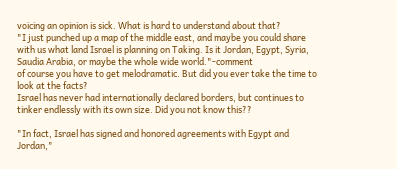voicing an opinion is sick. What is hard to understand about that?
"I just punched up a map of the middle east, and maybe you could share with us what land Israel is planning on Taking. Is it Jordan, Egypt, Syria, Saudia Arabia, or maybe the whole wide world."-comment
of course you have to get melodramatic. But did you ever take the time to look at the facts?
Israel has never had internationally declared borders, but continues to tinker endlessly with its own size. Did you not know this??

"In fact, Israel has signed and honored agreements with Egypt and Jordan,"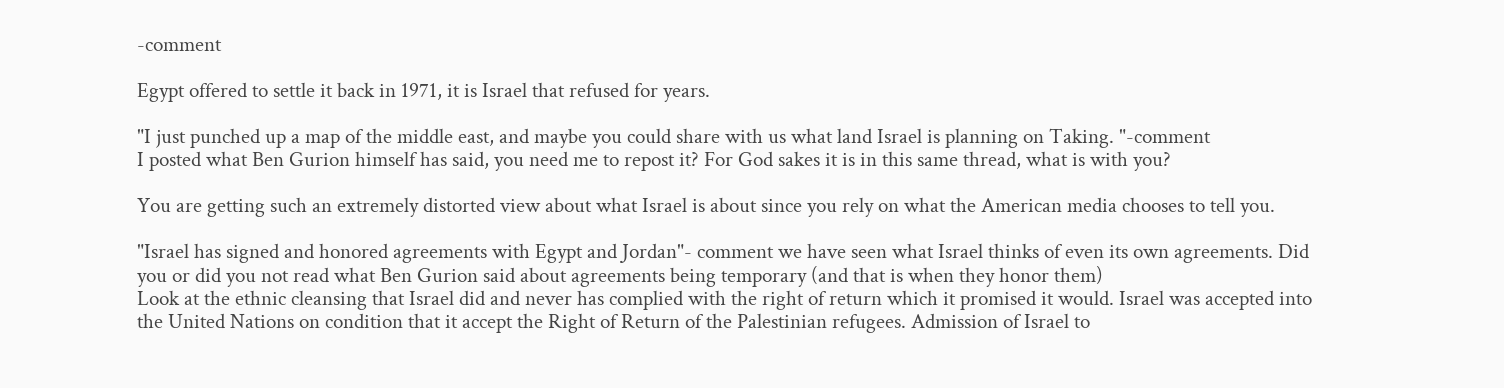-comment

Egypt offered to settle it back in 1971, it is Israel that refused for years.

"I just punched up a map of the middle east, and maybe you could share with us what land Israel is planning on Taking. "-comment
I posted what Ben Gurion himself has said, you need me to repost it? For God sakes it is in this same thread, what is with you?

You are getting such an extremely distorted view about what Israel is about since you rely on what the American media chooses to tell you.

"Israel has signed and honored agreements with Egypt and Jordan"- comment we have seen what Israel thinks of even its own agreements. Did you or did you not read what Ben Gurion said about agreements being temporary (and that is when they honor them)
Look at the ethnic cleansing that Israel did and never has complied with the right of return which it promised it would. Israel was accepted into the United Nations on condition that it accept the Right of Return of the Palestinian refugees. Admission of Israel to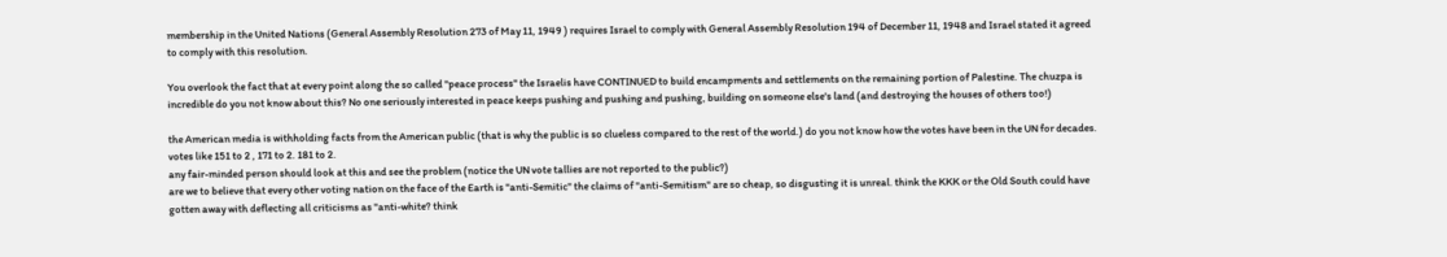membership in the United Nations (General Assembly Resolution 273 of May 11, 1949 ) requires Israel to comply with General Assembly Resolution 194 of December 11, 1948 and Israel stated it agreed to comply with this resolution.

You overlook the fact that at every point along the so called "peace process" the Israelis have CONTINUED to build encampments and settlements on the remaining portion of Palestine. The chuzpa is incredible do you not know about this? No one seriously interested in peace keeps pushing and pushing and pushing, building on someone else's land (and destroying the houses of others too!)

the American media is withholding facts from the American public (that is why the public is so clueless compared to the rest of the world.) do you not know how the votes have been in the UN for decades. votes like 151 to 2 , 171 to 2. 181 to 2.
any fair-minded person should look at this and see the problem (notice the UN vote tallies are not reported to the public?)
are we to believe that every other voting nation on the face of the Earth is "anti-Semitic" the claims of "anti-Semitism" are so cheap, so disgusting it is unreal. think the KKK or the Old South could have gotten away with deflecting all criticisms as "anti-white? think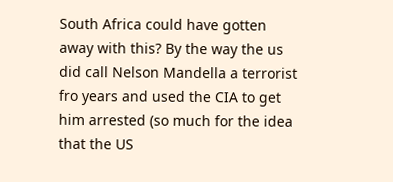South Africa could have gotten away with this? By the way the us did call Nelson Mandella a terrorist fro years and used the CIA to get him arrested (so much for the idea that the US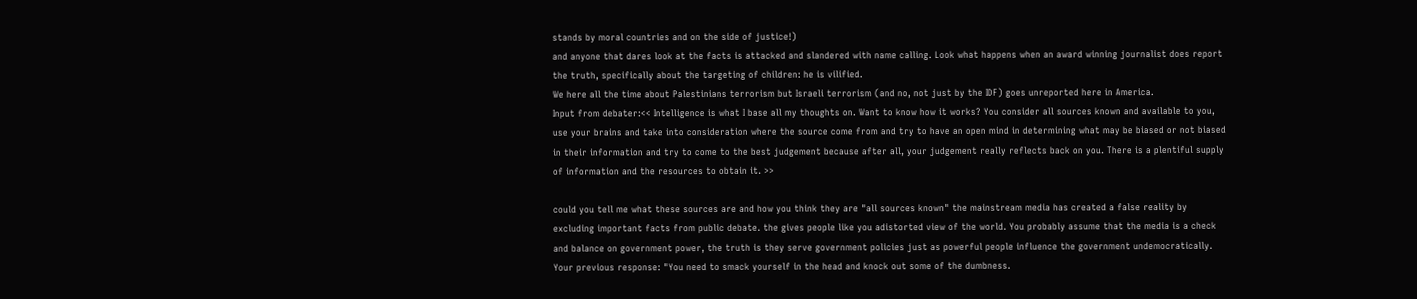stands by moral countries and on the side of justice!)
and anyone that dares look at the facts is attacked and slandered with name calling. Look what happens when an award winning journalist does report the truth, specifically about the targeting of children: he is vilified.
We here all the time about Palestinians terrorism but Israeli terrorism (and no, not just by the IDF) goes unreported here in America.
Input from debater:<< Intelligence is what I base all my thoughts on. Want to know how it works? You consider all sources known and available to you, use your brains and take into consideration where the source come from and try to have an open mind in determining what may be biased or not biased in their information and try to come to the best judgement because after all, your judgement really reflects back on you. There is a plentiful supply of information and the resources to obtain it. >>

could you tell me what these sources are and how you think they are "all sources known" the mainstream media has created a false reality by excluding important facts from public debate. the gives people like you adistorted view of the world. You probably assume that the media is a check and balance on government power, the truth is they serve government policies just as powerful people influence the government undemocratically. Your previous response: "You need to smack yourself in the head and knock out some of the dumbness.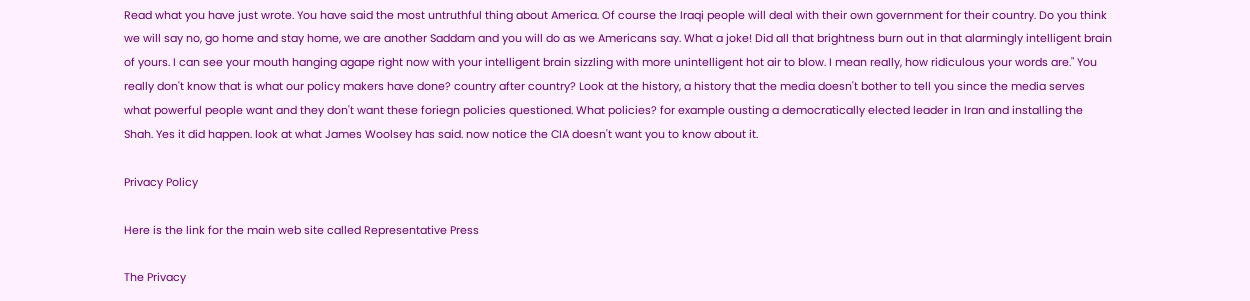Read what you have just wrote. You have said the most untruthful thing about America. Of course the Iraqi people will deal with their own government for their country. Do you think we will say no, go home and stay home, we are another Saddam and you will do as we Americans say. What a joke! Did all that brightness burn out in that alarmingly intelligent brain of yours. I can see your mouth hanging agape right now with your intelligent brain sizzling with more unintelligent hot air to blow. I mean really, how ridiculous your words are." You really don't know that is what our policy makers have done? country after country? Look at the history, a history that the media doesn't bother to tell you since the media serves what powerful people want and they don't want these foriegn policies questioned. What policies? for example ousting a democratically elected leader in Iran and installing the Shah. Yes it did happen. look at what James Woolsey has said. now notice the CIA doesn't want you to know about it.

Privacy Policy

Here is the link for the main web site called Representative Press

The Privacy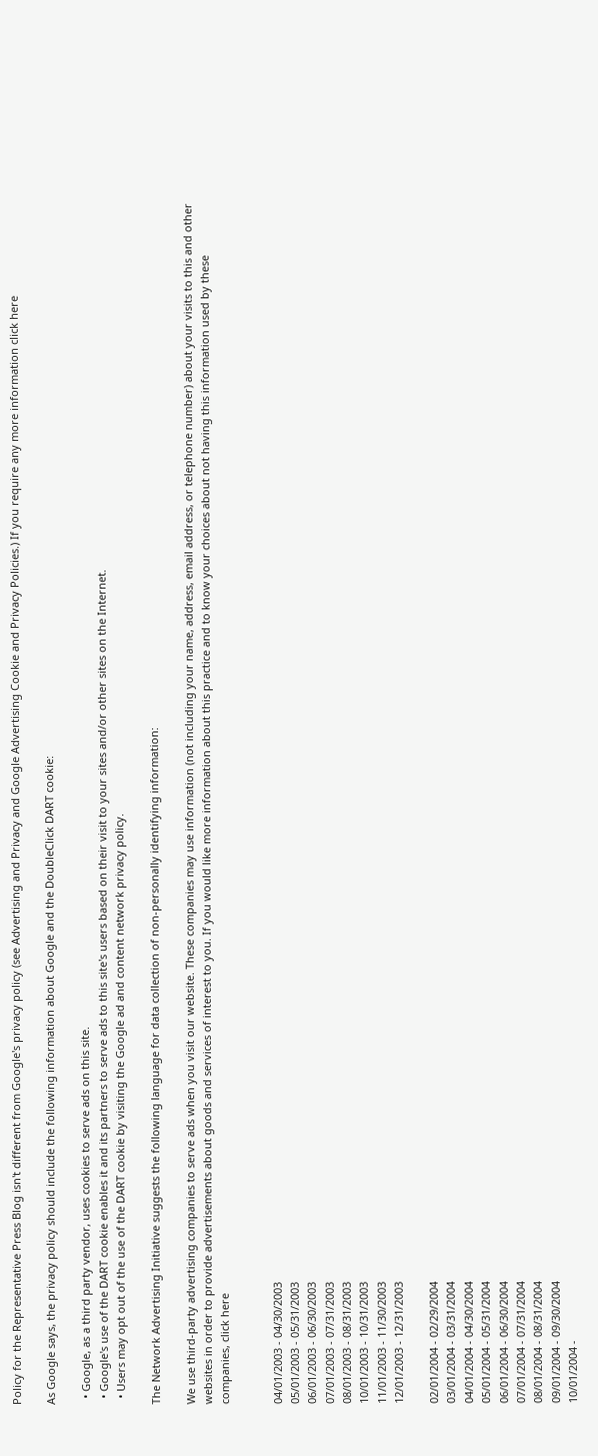Policy for the Representative Press Blog isn't different from Google's privacy policy (see Advertising and Privacy and Google Advertising Cookie and Privacy Policies.) If you require any more information click here

As Google says, the privacy policy should include the following information about Google and the DoubleClick DART cookie:

  • Google, as a third party vendor, uses cookies to serve ads on this site.
  • Google's use of the DART cookie enables it and its partners to serve ads to this site's users based on their visit to your sites and/or other sites on the Internet.
  • Users may opt out of the use of the DART cookie by visiting the Google ad and content network privacy policy.

The Network Advertising Initiative suggests the following language for data collection of non-personally identifying information:

We use third-party advertising companies to serve ads when you visit our website. These companies may use information (not including your name, address, email address, or telephone number) about your visits to this and other websites in order to provide advertisements about goods and services of interest to you. If you would like more information about this practice and to know your choices about not having this information used by these companies, click here


04/01/2003 - 04/30/2003
05/01/2003 - 05/31/2003
06/01/2003 - 06/30/2003
07/01/2003 - 07/31/2003
08/01/2003 - 08/31/2003
10/01/2003 - 10/31/2003
11/01/2003 - 11/30/2003
12/01/2003 - 12/31/2003

02/01/2004 - 02/29/2004
03/01/2004 - 03/31/2004
04/01/2004 - 04/30/2004
05/01/2004 - 05/31/2004
06/01/2004 - 06/30/2004
07/01/2004 - 07/31/2004
08/01/2004 - 08/31/2004
09/01/2004 - 09/30/2004
10/01/2004 -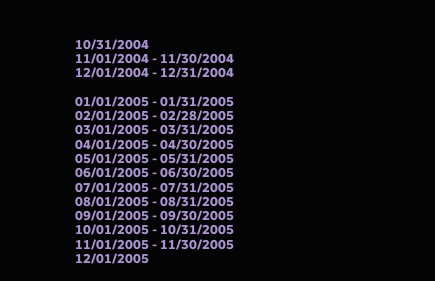10/31/2004
11/01/2004 - 11/30/2004
12/01/2004 - 12/31/2004

01/01/2005 - 01/31/2005
02/01/2005 - 02/28/2005
03/01/2005 - 03/31/2005
04/01/2005 - 04/30/2005
05/01/2005 - 05/31/2005
06/01/2005 - 06/30/2005
07/01/2005 - 07/31/2005
08/01/2005 - 08/31/2005
09/01/2005 - 09/30/2005
10/01/2005 - 10/31/2005
11/01/2005 - 11/30/2005
12/01/2005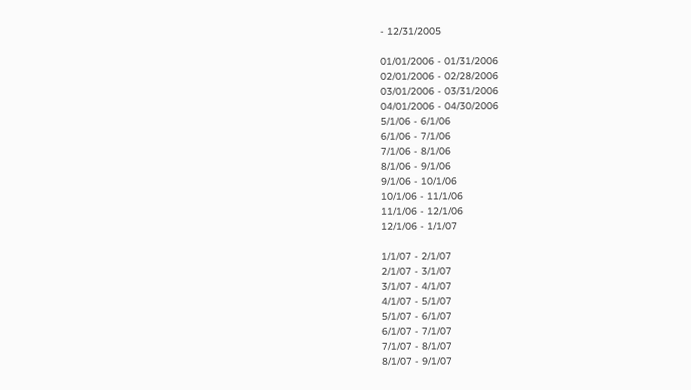- 12/31/2005

01/01/2006 - 01/31/2006
02/01/2006 - 02/28/2006
03/01/2006 - 03/31/2006
04/01/2006 - 04/30/2006
5/1/06 - 6/1/06
6/1/06 - 7/1/06
7/1/06 - 8/1/06
8/1/06 - 9/1/06
9/1/06 - 10/1/06
10/1/06 - 11/1/06
11/1/06 - 12/1/06
12/1/06 - 1/1/07

1/1/07 - 2/1/07
2/1/07 - 3/1/07
3/1/07 - 4/1/07
4/1/07 - 5/1/07
5/1/07 - 6/1/07
6/1/07 - 7/1/07
7/1/07 - 8/1/07
8/1/07 - 9/1/07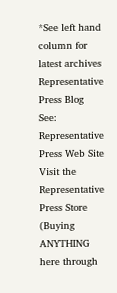*See left hand column for latest archives
Representative Press Blog
See: Representative Press Web Site
Visit the Representative Press Store (Buying ANYTHING here through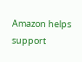Amazon helps support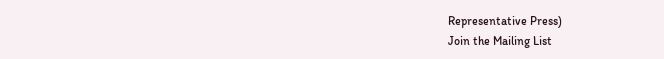Representative Press)
Join the Mailing List